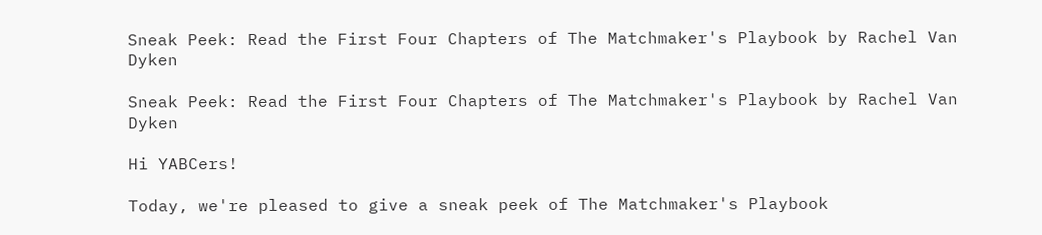Sneak Peek: Read the First Four Chapters of The Matchmaker's Playbook by Rachel Van Dyken

Sneak Peek: Read the First Four Chapters of The Matchmaker's Playbook by Rachel Van Dyken

Hi YABCers!

Today, we're pleased to give a sneak peek of The Matchmaker's Playbook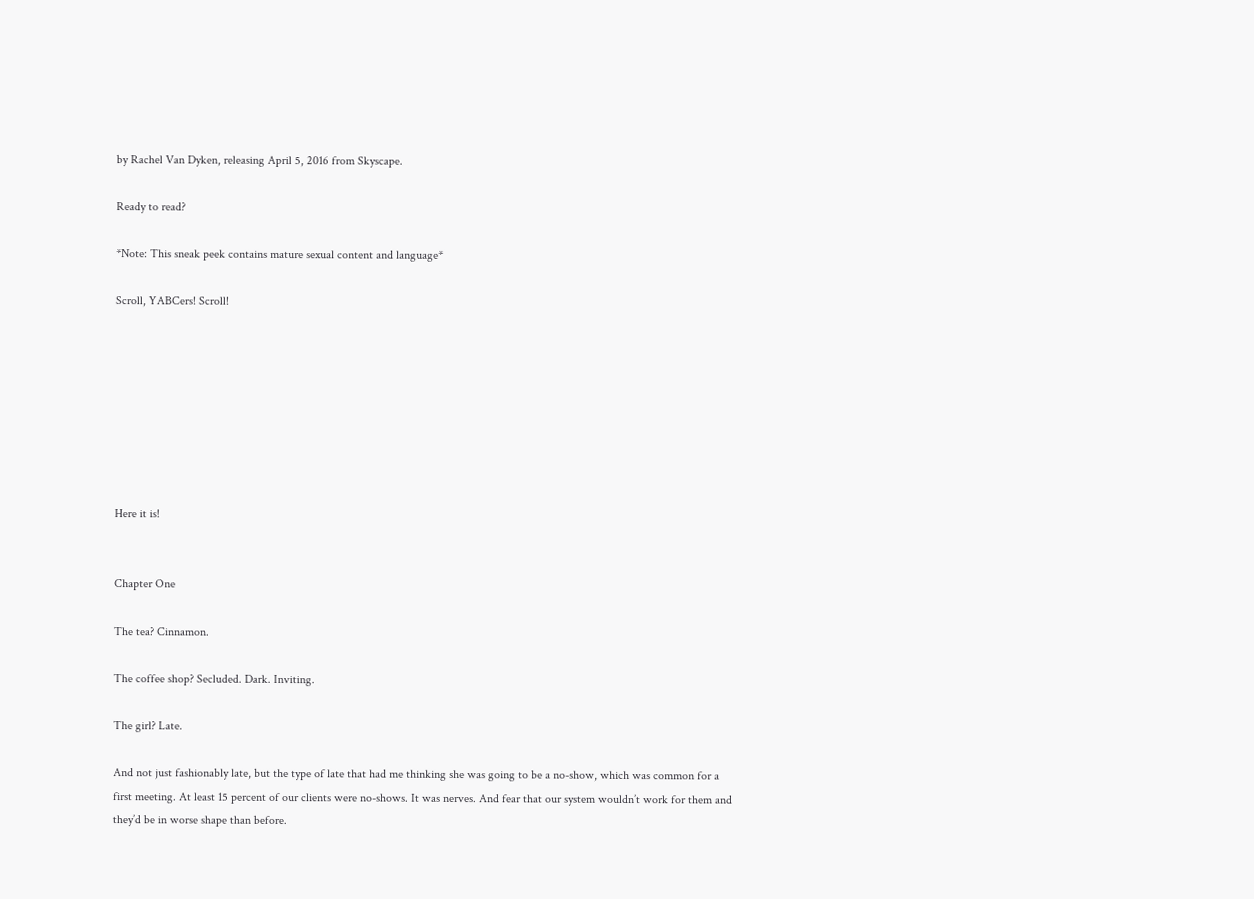by Rachel Van Dyken, releasing April 5, 2016 from Skyscape.

Ready to read?

*Note: This sneak peek contains mature sexual content and language*

Scroll, YABCers! Scroll!








Here it is!


Chapter One

The tea? Cinnamon.

The coffee shop? Secluded. Dark. Inviting.

The girl? Late.

And not just fashionably late, but the type of late that had me thinking she was going to be a no-show, which was common for a first meeting. At least 15 percent of our clients were no-shows. It was nerves. And fear that our system wouldn’t work for them and they’d be in worse shape than before.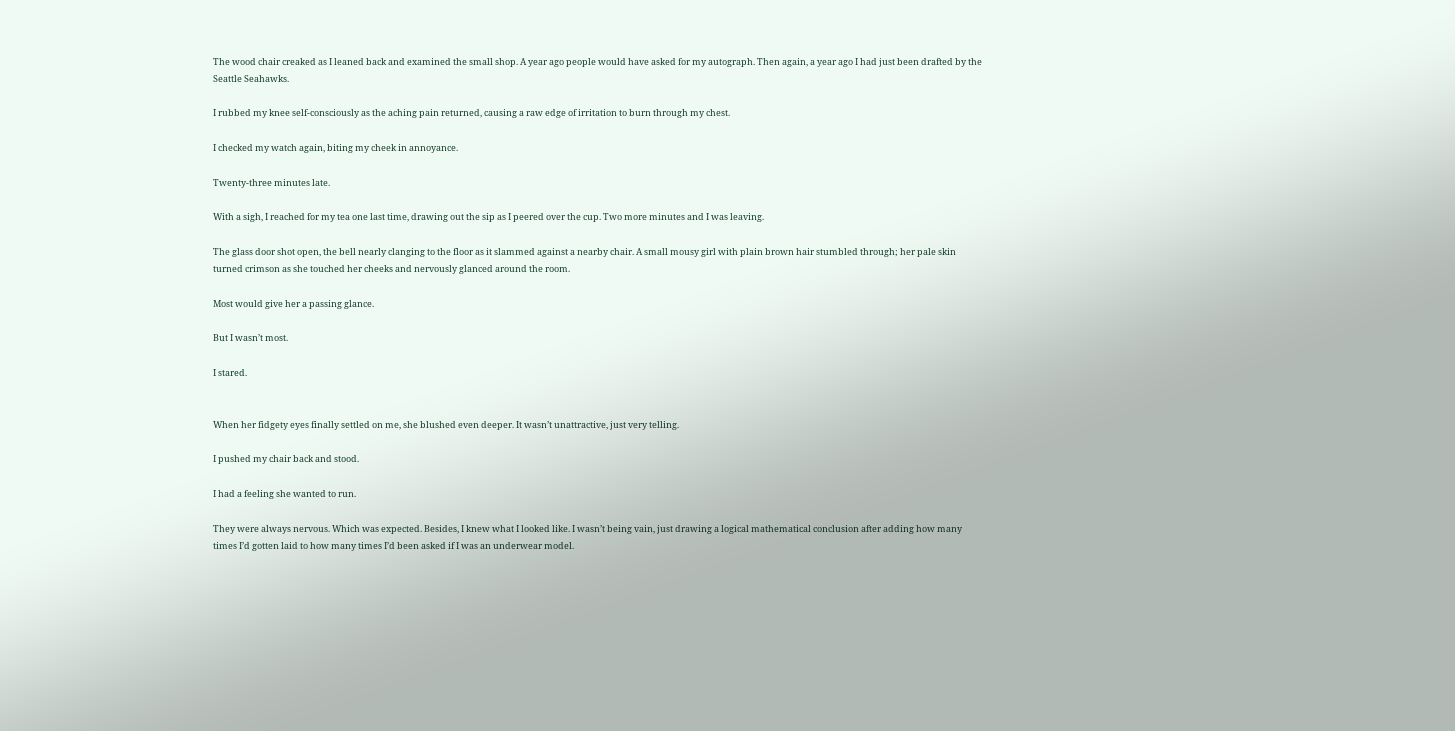The wood chair creaked as I leaned back and examined the small shop. A year ago people would have asked for my autograph. Then again, a year ago I had just been drafted by the Seattle Seahawks.

I rubbed my knee self-consciously as the aching pain returned, causing a raw edge of irritation to burn through my chest.

I checked my watch again, biting my cheek in annoyance.

Twenty-three minutes late.

With a sigh, I reached for my tea one last time, drawing out the sip as I peered over the cup. Two more minutes and I was leaving.

The glass door shot open, the bell nearly clanging to the floor as it slammed against a nearby chair. A small mousy girl with plain brown hair stumbled through; her pale skin turned crimson as she touched her cheeks and nervously glanced around the room.

Most would give her a passing glance.

But I wasn’t most.

I stared.


When her fidgety eyes finally settled on me, she blushed even deeper. It wasn’t unattractive, just very telling.

I pushed my chair back and stood.

I had a feeling she wanted to run.

They were always nervous. Which was expected. Besides, I knew what I looked like. I wasn’t being vain, just drawing a logical mathematical conclusion after adding how many times I’d gotten laid to how many times I’d been asked if I was an underwear model.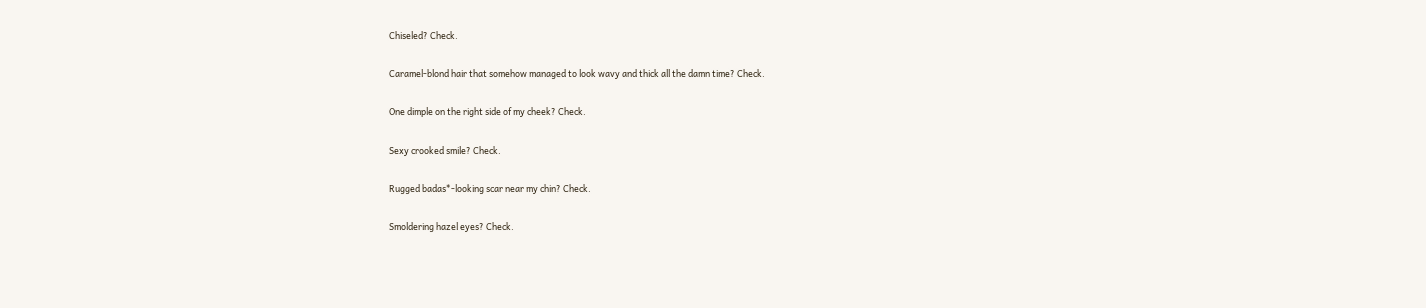Chiseled? Check.

Caramel-blond hair that somehow managed to look wavy and thick all the damn time? Check.

One dimple on the right side of my cheek? Check.

Sexy crooked smile? Check.

Rugged badas*-looking scar near my chin? Check.

Smoldering hazel eyes? Check.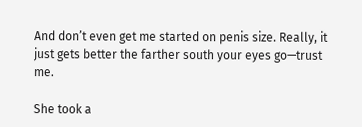And don’t even get me started on penis size. Really, it just gets better the farther south your eyes go—trust me.

She took a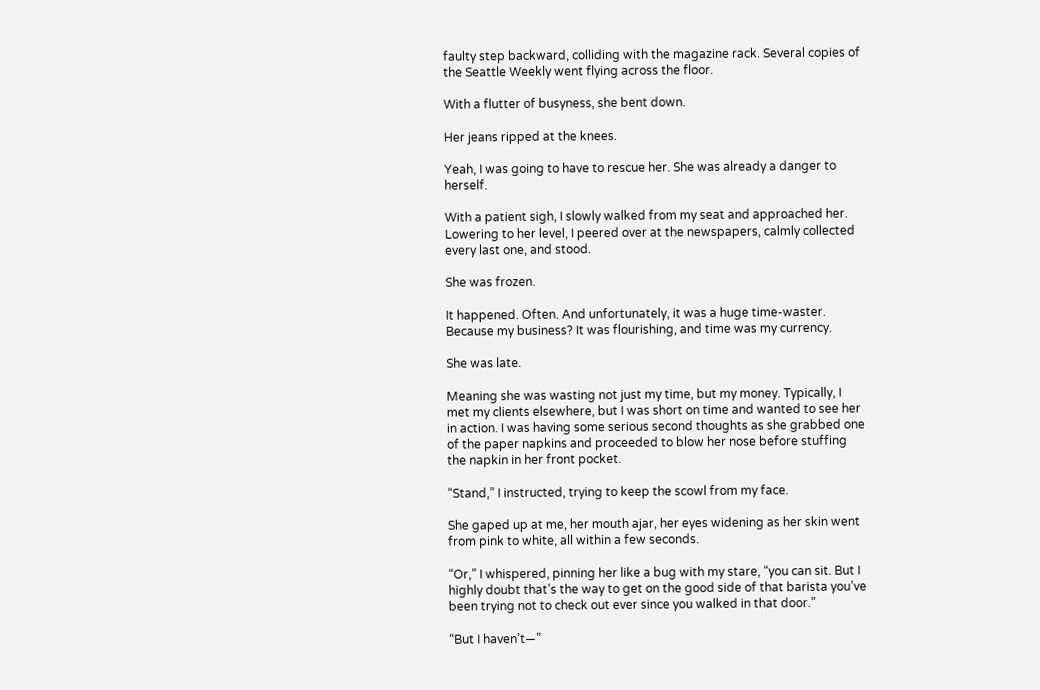faulty step backward, colliding with the magazine rack. Several copies of the Seattle Weekly went flying across the floor.

With a flutter of busyness, she bent down.

Her jeans ripped at the knees.

Yeah, I was going to have to rescue her. She was already a danger to herself.

With a patient sigh, I slowly walked from my seat and approached her. Lowering to her level, I peered over at the newspapers, calmly collected every last one, and stood.

She was frozen.

It happened. Often. And unfortunately, it was a huge time-waster. Because my business? It was flourishing, and time was my currency.

She was late.

Meaning she was wasting not just my time, but my money. Typically, I met my clients elsewhere, but I was short on time and wanted to see her in action. I was having some serious second thoughts as she grabbed one of the paper napkins and proceeded to blow her nose before stuffing the napkin in her front pocket.

“Stand,” I instructed, trying to keep the scowl from my face.

She gaped up at me, her mouth ajar, her eyes widening as her skin went from pink to white, all within a few seconds.

“Or,” I whispered, pinning her like a bug with my stare, “you can sit. But I highly doubt that’s the way to get on the good side of that barista you’ve been trying not to check out ever since you walked in that door.”

“But I haven’t—”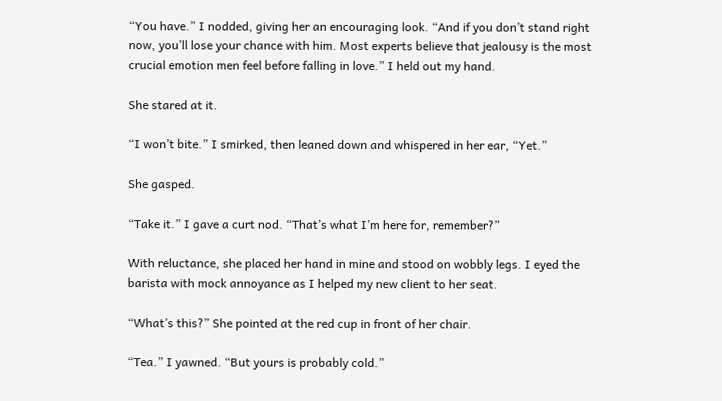“You have.” I nodded, giving her an encouraging look. “And if you don’t stand right now, you’ll lose your chance with him. Most experts believe that jealousy is the most crucial emotion men feel before falling in love.” I held out my hand.

She stared at it.

“I won’t bite.” I smirked, then leaned down and whispered in her ear, “Yet.”

She gasped.

“Take it.” I gave a curt nod. “That’s what I’m here for, remember?”

With reluctance, she placed her hand in mine and stood on wobbly legs. I eyed the barista with mock annoyance as I helped my new client to her seat.

“What’s this?” She pointed at the red cup in front of her chair.

“Tea.” I yawned. “But yours is probably cold.”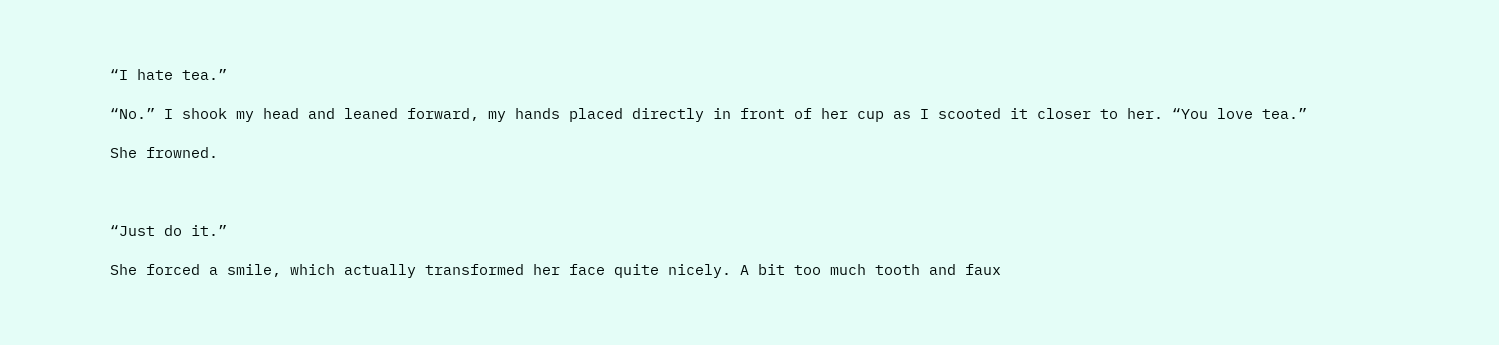“I hate tea.”

“No.” I shook my head and leaned forward, my hands placed directly in front of her cup as I scooted it closer to her. “You love tea.”

She frowned.



“Just do it.”

She forced a smile, which actually transformed her face quite nicely. A bit too much tooth and faux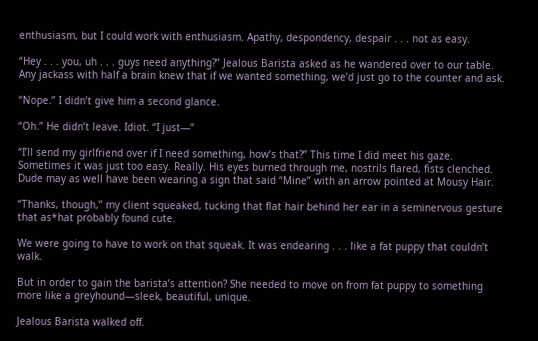enthusiasm, but I could work with enthusiasm. Apathy, despondency, despair . . . not as easy.

“Hey . . . you, uh . . . guys need anything?” Jealous Barista asked as he wandered over to our table. Any jackass with half a brain knew that if we wanted something, we’d just go to the counter and ask.

“Nope.” I didn’t give him a second glance.

“Oh.” He didn’t leave. Idiot. “I just—”

“I’ll send my girlfriend over if I need something, how’s that?” This time I did meet his gaze. Sometimes it was just too easy. Really. His eyes burned through me, nostrils flared, fists clenched. Dude may as well have been wearing a sign that said “Mine” with an arrow pointed at Mousy Hair.

“Thanks, though,” my client squeaked, tucking that flat hair behind her ear in a seminervous gesture that as*hat probably found cute.

We were going to have to work on that squeak. It was endearing . . . like a fat puppy that couldn’t walk.

But in order to gain the barista’s attention? She needed to move on from fat puppy to something more like a greyhound—sleek, beautiful, unique.

Jealous Barista walked off.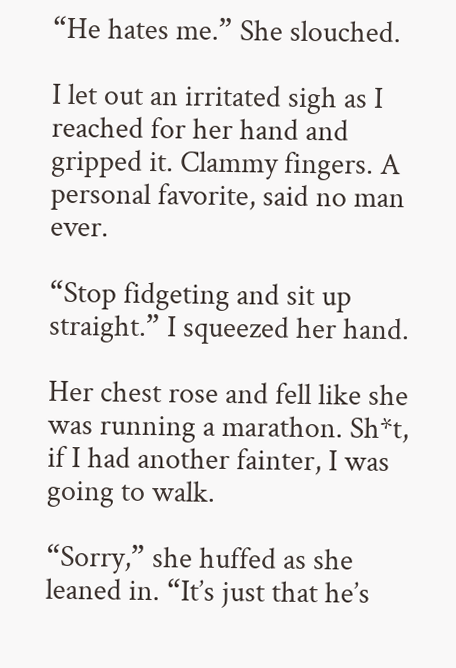“He hates me.” She slouched.

I let out an irritated sigh as I reached for her hand and gripped it. Clammy fingers. A personal favorite, said no man ever.

“Stop fidgeting and sit up straight.” I squeezed her hand.

Her chest rose and fell like she was running a marathon. Sh*t, if I had another fainter, I was going to walk.

“Sorry,” she huffed as she leaned in. “It’s just that he’s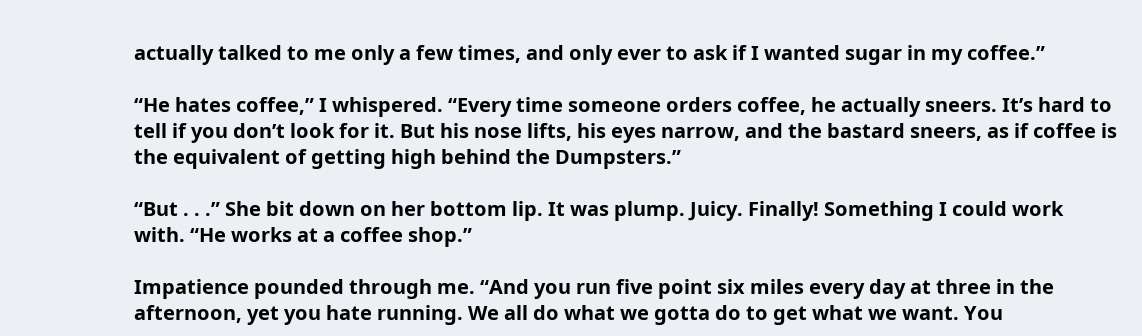actually talked to me only a few times, and only ever to ask if I wanted sugar in my coffee.”

“He hates coffee,” I whispered. “Every time someone orders coffee, he actually sneers. It’s hard to tell if you don’t look for it. But his nose lifts, his eyes narrow, and the bastard sneers, as if coffee is the equivalent of getting high behind the Dumpsters.”

“But . . .” She bit down on her bottom lip. It was plump. Juicy. Finally! Something I could work with. “He works at a coffee shop.”

Impatience pounded through me. “And you run five point six miles every day at three in the afternoon, yet you hate running. We all do what we gotta do to get what we want. You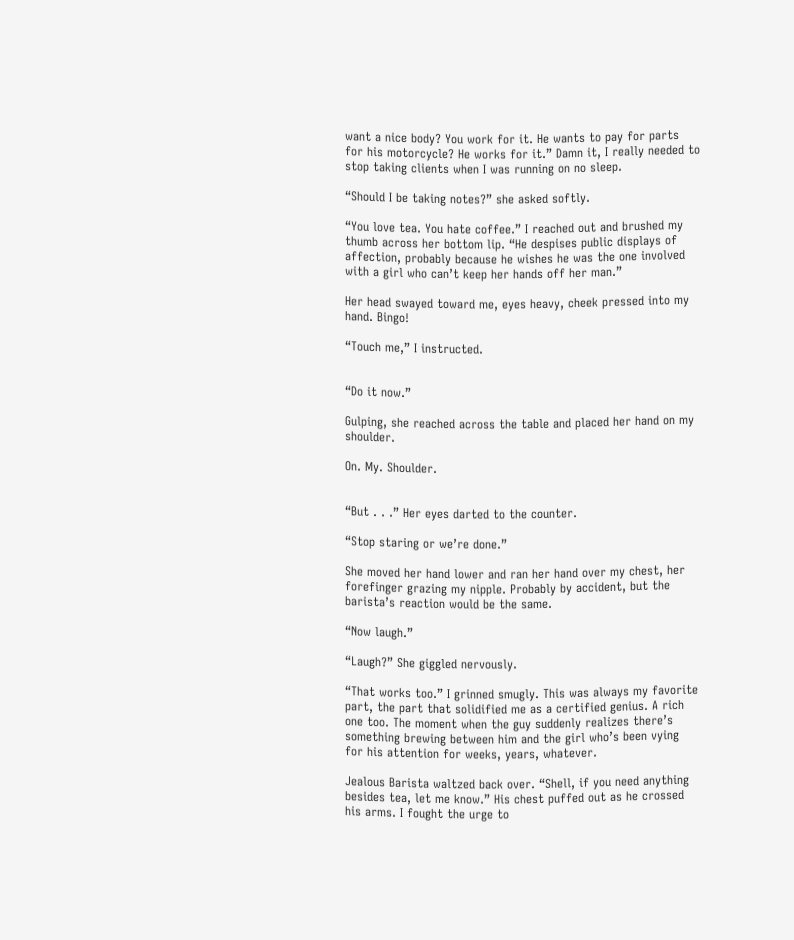want a nice body? You work for it. He wants to pay for parts for his motorcycle? He works for it.” Damn it, I really needed to stop taking clients when I was running on no sleep.

“Should I be taking notes?” she asked softly.

“You love tea. You hate coffee.” I reached out and brushed my thumb across her bottom lip. “He despises public displays of affection, probably because he wishes he was the one involved with a girl who can’t keep her hands off her man.”

Her head swayed toward me, eyes heavy, cheek pressed into my hand. Bingo!

“Touch me,” I instructed.


“Do it now.”

Gulping, she reached across the table and placed her hand on my shoulder.

On. My. Shoulder.


“But . . .” Her eyes darted to the counter.

“Stop staring or we’re done.”

She moved her hand lower and ran her hand over my chest, her forefinger grazing my nipple. Probably by accident, but the barista’s reaction would be the same.

“Now laugh.”

“Laugh?” She giggled nervously.

“That works too.” I grinned smugly. This was always my favorite part, the part that solidified me as a certified genius. A rich one too. The moment when the guy suddenly realizes there’s something brewing between him and the girl who’s been vying for his attention for weeks, years, whatever.

Jealous Barista waltzed back over. “Shell, if you need anything besides tea, let me know.” His chest puffed out as he crossed his arms. I fought the urge to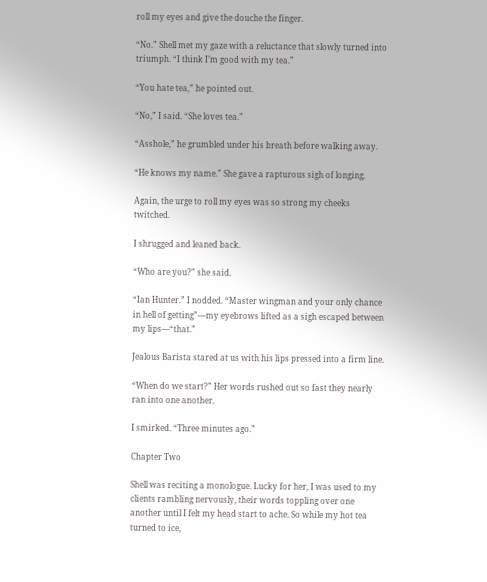roll my eyes and give the douche the finger.

“No.” Shell met my gaze with a reluctance that slowly turned into triumph. “I think I’m good with my tea.”

“You hate tea,” he pointed out.

“No,” I said. “She loves tea.”

“Asshole,” he grumbled under his breath before walking away.

“He knows my name.” She gave a rapturous sigh of longing.

Again, the urge to roll my eyes was so strong my cheeks twitched.

I shrugged and leaned back.

“Who are you?” she said.

“Ian Hunter.” I nodded. “Master wingman and your only chance in hell of getting”—my eyebrows lifted as a sigh escaped between my lips—“that.”

Jealous Barista stared at us with his lips pressed into a firm line.

“When do we start?” Her words rushed out so fast they nearly ran into one another.

I smirked. “Three minutes ago.”

Chapter Two

Shell was reciting a monologue. Lucky for her, I was used to my clients rambling nervously, their words toppling over one another until I felt my head start to ache. So while my hot tea turned to ice,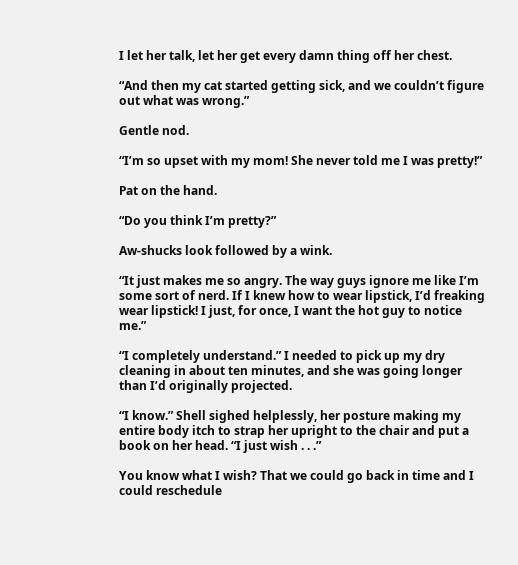I let her talk, let her get every damn thing off her chest.

“And then my cat started getting sick, and we couldn’t figure out what was wrong.”

Gentle nod.

“I’m so upset with my mom! She never told me I was pretty!”

Pat on the hand.

“Do you think I’m pretty?”

Aw-shucks look followed by a wink.

“It just makes me so angry. The way guys ignore me like I’m some sort of nerd. If I knew how to wear lipstick, I’d freaking wear lipstick! I just, for once, I want the hot guy to notice me.”

“I completely understand.” I needed to pick up my dry cleaning in about ten minutes, and she was going longer than I’d originally projected.

“I know.” Shell sighed helplessly, her posture making my entire body itch to strap her upright to the chair and put a book on her head. “I just wish . . .”

You know what I wish? That we could go back in time and I could reschedule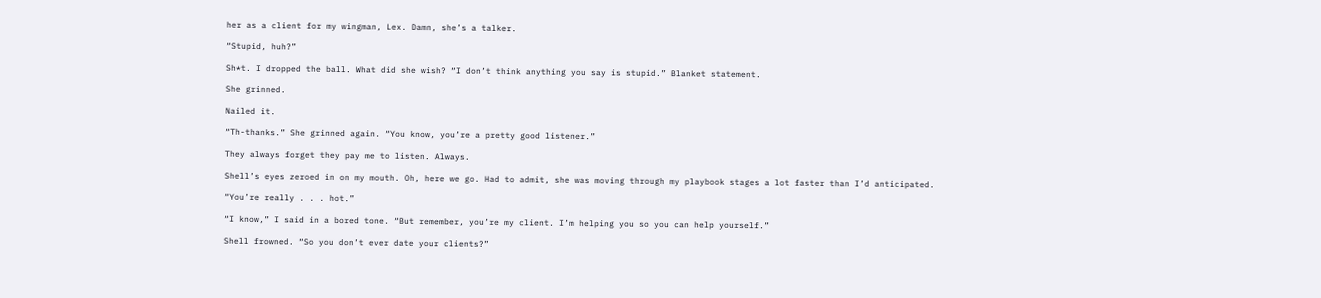her as a client for my wingman, Lex. Damn, she’s a talker.

“Stupid, huh?”

Sh*t. I dropped the ball. What did she wish? “I don’t think anything you say is stupid.” Blanket statement.

She grinned.

Nailed it.

“Th-thanks.” She grinned again. “You know, you’re a pretty good listener.”

They always forget they pay me to listen. Always.

Shell’s eyes zeroed in on my mouth. Oh, here we go. Had to admit, she was moving through my playbook stages a lot faster than I’d anticipated.

“You’re really . . . hot.”

“I know,” I said in a bored tone. “But remember, you’re my client. I’m helping you so you can help yourself.”

Shell frowned. “So you don’t ever date your clients?”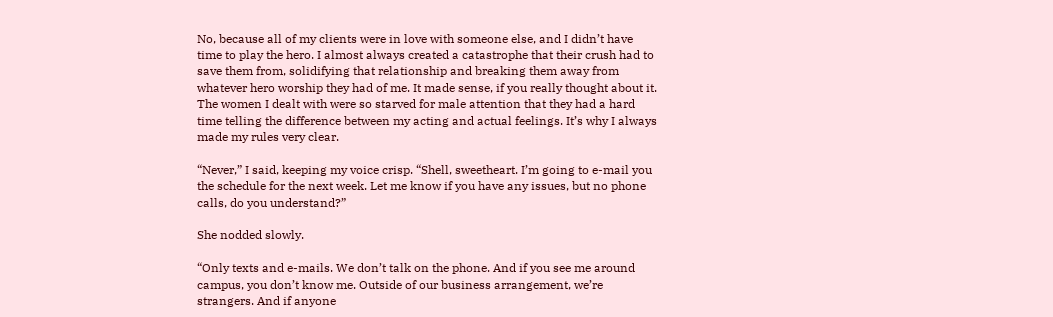No, because all of my clients were in love with someone else, and I didn’t have time to play the hero. I almost always created a catastrophe that their crush had to save them from, solidifying that relationship and breaking them away from whatever hero worship they had of me. It made sense, if you really thought about it. The women I dealt with were so starved for male attention that they had a hard time telling the difference between my acting and actual feelings. It’s why I always made my rules very clear.

“Never,” I said, keeping my voice crisp. “Shell, sweetheart. I’m going to e-mail you the schedule for the next week. Let me know if you have any issues, but no phone calls, do you understand?”

She nodded slowly.

“Only texts and e-mails. We don’t talk on the phone. And if you see me around campus, you don’t know me. Outside of our business arrangement, we’re strangers. And if anyone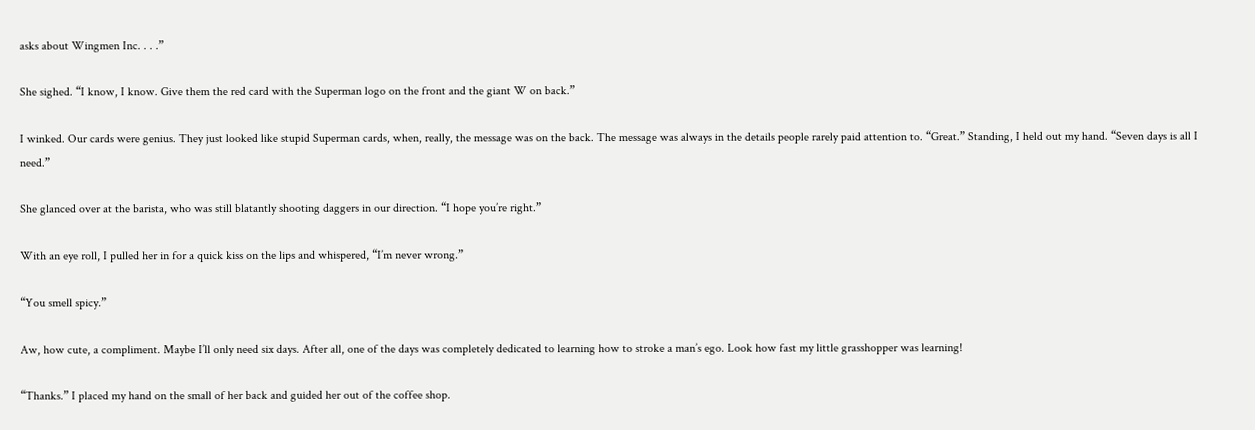asks about Wingmen Inc. . . .”

She sighed. “I know, I know. Give them the red card with the Superman logo on the front and the giant W on back.”

I winked. Our cards were genius. They just looked like stupid Superman cards, when, really, the message was on the back. The message was always in the details people rarely paid attention to. “Great.” Standing, I held out my hand. “Seven days is all I need.”

She glanced over at the barista, who was still blatantly shooting daggers in our direction. “I hope you’re right.”

With an eye roll, I pulled her in for a quick kiss on the lips and whispered, “I’m never wrong.”

“You smell spicy.”

Aw, how cute, a compliment. Maybe I’ll only need six days. After all, one of the days was completely dedicated to learning how to stroke a man’s ego. Look how fast my little grasshopper was learning!

“Thanks.” I placed my hand on the small of her back and guided her out of the coffee shop.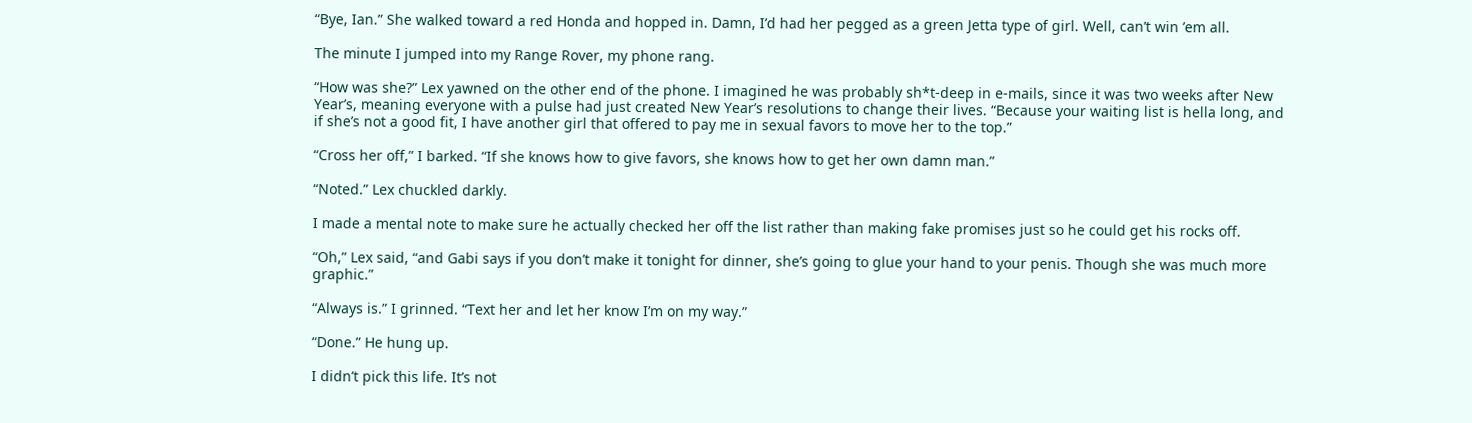“Bye, Ian.” She walked toward a red Honda and hopped in. Damn, I’d had her pegged as a green Jetta type of girl. Well, can’t win ’em all.

The minute I jumped into my Range Rover, my phone rang.

“How was she?” Lex yawned on the other end of the phone. I imagined he was probably sh*t-deep in e-mails, since it was two weeks after New Year’s, meaning everyone with a pulse had just created New Year’s resolutions to change their lives. “Because your waiting list is hella long, and if she’s not a good fit, I have another girl that offered to pay me in sexual favors to move her to the top.”

“Cross her off,” I barked. “If she knows how to give favors, she knows how to get her own damn man.”

“Noted.” Lex chuckled darkly.

I made a mental note to make sure he actually checked her off the list rather than making fake promises just so he could get his rocks off.

“Oh,” Lex said, “and Gabi says if you don’t make it tonight for dinner, she’s going to glue your hand to your penis. Though she was much more graphic.”

“Always is.” I grinned. “Text her and let her know I’m on my way.”

“Done.” He hung up.

I didn’t pick this life. It’s not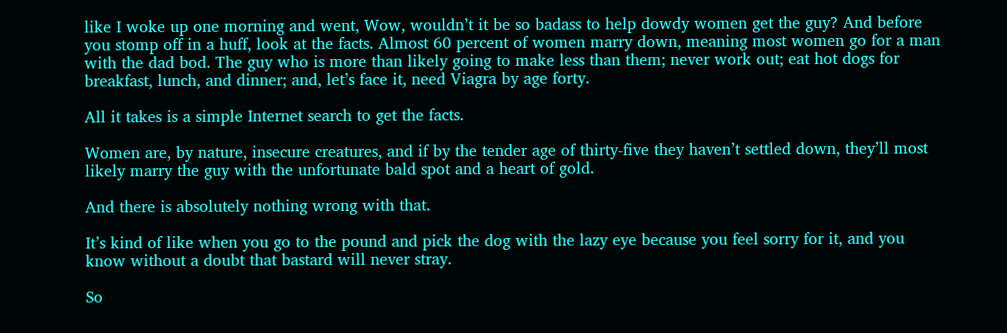like I woke up one morning and went, Wow, wouldn’t it be so badass to help dowdy women get the guy? And before you stomp off in a huff, look at the facts. Almost 60 percent of women marry down, meaning most women go for a man with the dad bod. The guy who is more than likely going to make less than them; never work out; eat hot dogs for breakfast, lunch, and dinner; and, let’s face it, need Viagra by age forty.

All it takes is a simple Internet search to get the facts.

Women are, by nature, insecure creatures, and if by the tender age of thirty-five they haven’t settled down, they’ll most likely marry the guy with the unfortunate bald spot and a heart of gold.

And there is absolutely nothing wrong with that.

It’s kind of like when you go to the pound and pick the dog with the lazy eye because you feel sorry for it, and you know without a doubt that bastard will never stray.

So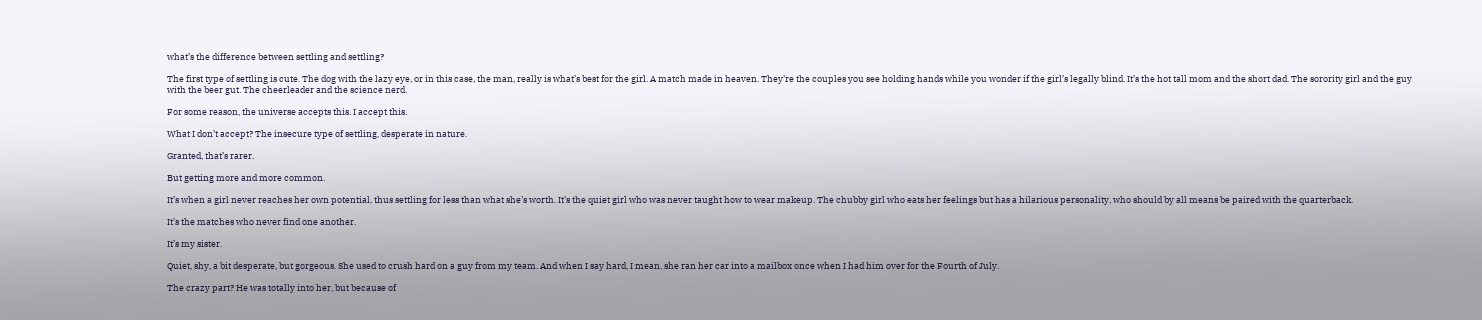what’s the difference between settling and settling?

The first type of settling is cute. The dog with the lazy eye, or in this case, the man, really is what’s best for the girl. A match made in heaven. They’re the couples you see holding hands while you wonder if the girl’s legally blind. It’s the hot tall mom and the short dad. The sorority girl and the guy with the beer gut. The cheerleader and the science nerd.

For some reason, the universe accepts this. I accept this.

What I don’t accept? The insecure type of settling, desperate in nature.

Granted, that’s rarer.

But getting more and more common.

It’s when a girl never reaches her own potential, thus settling for less than what she’s worth. It’s the quiet girl who was never taught how to wear makeup. The chubby girl who eats her feelings but has a hilarious personality, who should by all means be paired with the quarterback.

It’s the matches who never find one another.

It’s my sister.

Quiet, shy, a bit desperate, but gorgeous. She used to crush hard on a guy from my team. And when I say hard, I mean, she ran her car into a mailbox once when I had him over for the Fourth of July.

The crazy part? He was totally into her, but because of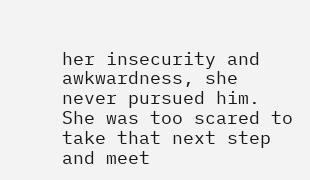her insecurity and awkwardness, she never pursued him. She was too scared to take that next step and meet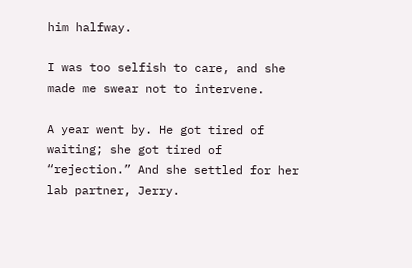him halfway.

I was too selfish to care, and she made me swear not to intervene.

A year went by. He got tired of waiting; she got tired of “rejection.” And she settled for her lab partner, Jerry.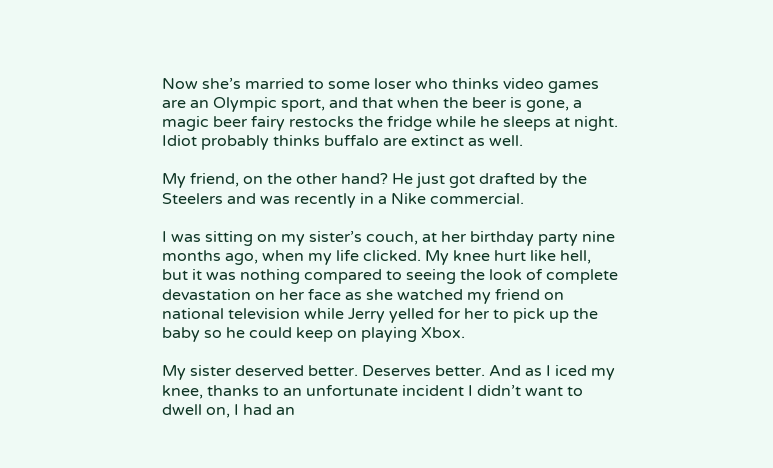Now she’s married to some loser who thinks video games are an Olympic sport, and that when the beer is gone, a magic beer fairy restocks the fridge while he sleeps at night. Idiot probably thinks buffalo are extinct as well.

My friend, on the other hand? He just got drafted by the Steelers and was recently in a Nike commercial.

I was sitting on my sister’s couch, at her birthday party nine months ago, when my life clicked. My knee hurt like hell, but it was nothing compared to seeing the look of complete devastation on her face as she watched my friend on national television while Jerry yelled for her to pick up the baby so he could keep on playing Xbox.

My sister deserved better. Deserves better. And as I iced my knee, thanks to an unfortunate incident I didn’t want to dwell on, I had an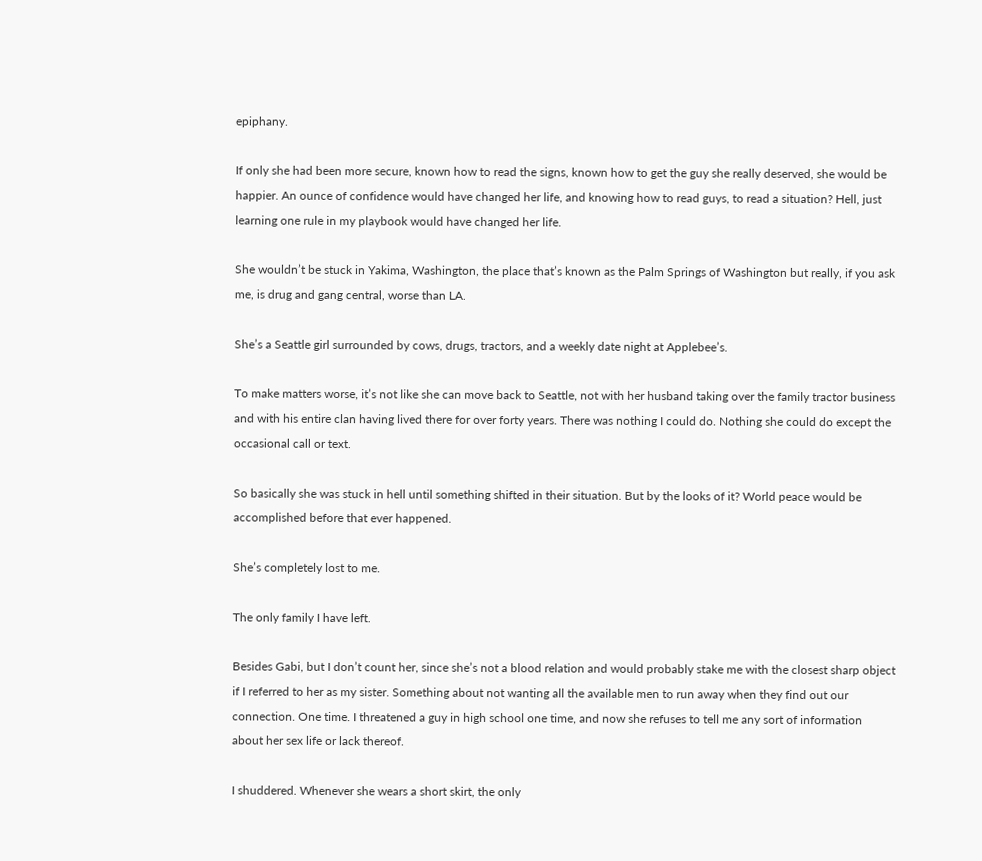epiphany.

If only she had been more secure, known how to read the signs, known how to get the guy she really deserved, she would be happier. An ounce of confidence would have changed her life, and knowing how to read guys, to read a situation? Hell, just learning one rule in my playbook would have changed her life.

She wouldn’t be stuck in Yakima, Washington, the place that’s known as the Palm Springs of Washington but really, if you ask me, is drug and gang central, worse than LA.

She’s a Seattle girl surrounded by cows, drugs, tractors, and a weekly date night at Applebee’s.

To make matters worse, it’s not like she can move back to Seattle, not with her husband taking over the family tractor business and with his entire clan having lived there for over forty years. There was nothing I could do. Nothing she could do except the occasional call or text.

So basically she was stuck in hell until something shifted in their situation. But by the looks of it? World peace would be accomplished before that ever happened.

She’s completely lost to me.

The only family I have left.

Besides Gabi, but I don’t count her, since she’s not a blood relation and would probably stake me with the closest sharp object if I referred to her as my sister. Something about not wanting all the available men to run away when they find out our connection. One time. I threatened a guy in high school one time, and now she refuses to tell me any sort of information about her sex life or lack thereof.

I shuddered. Whenever she wears a short skirt, the only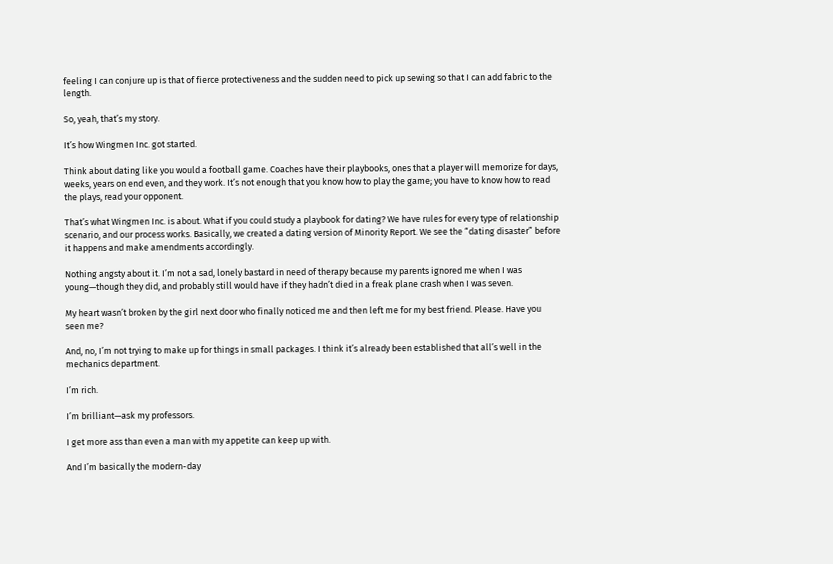feeling I can conjure up is that of fierce protectiveness and the sudden need to pick up sewing so that I can add fabric to the length.

So, yeah, that’s my story.

It’s how Wingmen Inc. got started.

Think about dating like you would a football game. Coaches have their playbooks, ones that a player will memorize for days, weeks, years on end even, and they work. It’s not enough that you know how to play the game; you have to know how to read the plays, read your opponent.

That’s what Wingmen Inc. is about. What if you could study a playbook for dating? We have rules for every type of relationship scenario, and our process works. Basically, we created a dating version of Minority Report. We see the “dating disaster” before it happens and make amendments accordingly.

Nothing angsty about it. I’m not a sad, lonely bastard in need of therapy because my parents ignored me when I was young—though they did, and probably still would have if they hadn’t died in a freak plane crash when I was seven.

My heart wasn’t broken by the girl next door who finally noticed me and then left me for my best friend. Please. Have you seen me?

And, no, I’m not trying to make up for things in small packages. I think it’s already been established that all’s well in the mechanics department.

I’m rich.

I’m brilliant—ask my professors.

I get more ass than even a man with my appetite can keep up with.

And I’m basically the modern-day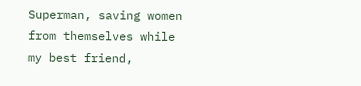Superman, saving women from themselves while my best friend,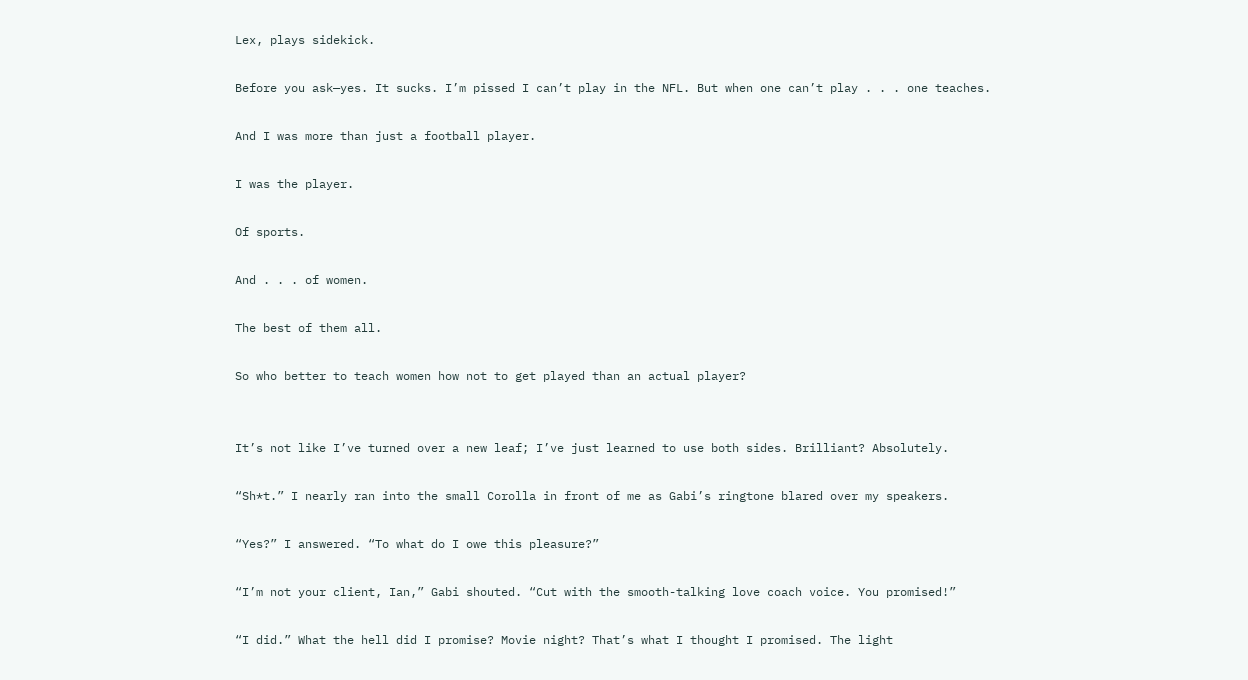Lex, plays sidekick.

Before you ask—yes. It sucks. I’m pissed I can’t play in the NFL. But when one can’t play . . . one teaches.

And I was more than just a football player.

I was the player.

Of sports.

And . . . of women.

The best of them all.

So who better to teach women how not to get played than an actual player?


It’s not like I’ve turned over a new leaf; I’ve just learned to use both sides. Brilliant? Absolutely.

“Sh*t.” I nearly ran into the small Corolla in front of me as Gabi’s ringtone blared over my speakers.

“Yes?” I answered. “To what do I owe this pleasure?”

“I’m not your client, Ian,” Gabi shouted. “Cut with the smooth-talking love coach voice. You promised!”

“I did.” What the hell did I promise? Movie night? That’s what I thought I promised. The light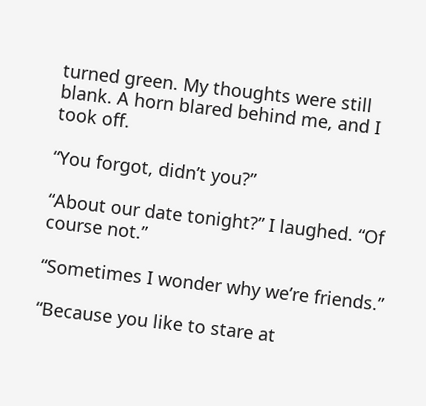turned green. My thoughts were still blank. A horn blared behind me, and I took off.

“You forgot, didn’t you?”

“About our date tonight?” I laughed. “Of course not.”

“Sometimes I wonder why we’re friends.”

“Because you like to stare at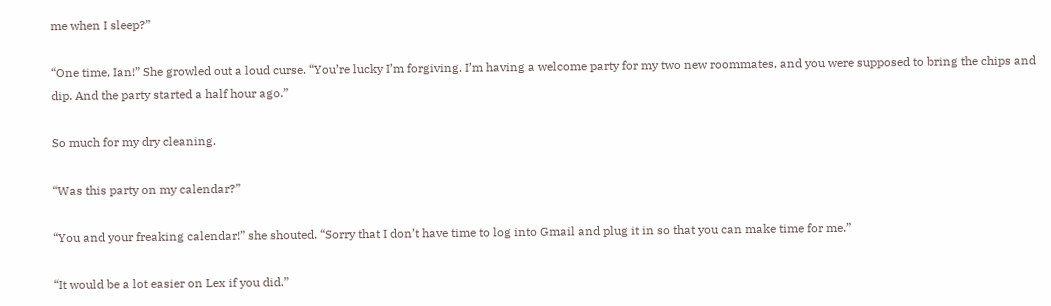me when I sleep?”

“One time, Ian!” She growled out a loud curse. “You’re lucky I’m forgiving. I’m having a welcome party for my two new roommates, and you were supposed to bring the chips and dip. And the party started a half hour ago.”

So much for my dry cleaning.

“Was this party on my calendar?”

“You and your freaking calendar!” she shouted. “Sorry that I don’t have time to log into Gmail and plug it in so that you can make time for me.”

“It would be a lot easier on Lex if you did.”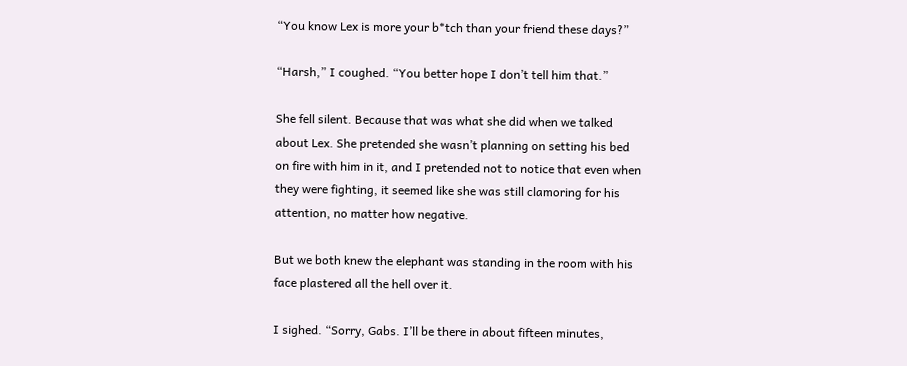“You know Lex is more your b*tch than your friend these days?”

“Harsh,” I coughed. “You better hope I don’t tell him that.”

She fell silent. Because that was what she did when we talked about Lex. She pretended she wasn’t planning on setting his bed on fire with him in it, and I pretended not to notice that even when they were fighting, it seemed like she was still clamoring for his attention, no matter how negative.

But we both knew the elephant was standing in the room with his face plastered all the hell over it.

I sighed. “Sorry, Gabs. I’ll be there in about fifteen minutes,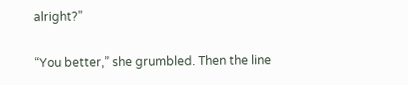alright?”

“You better,” she grumbled. Then the line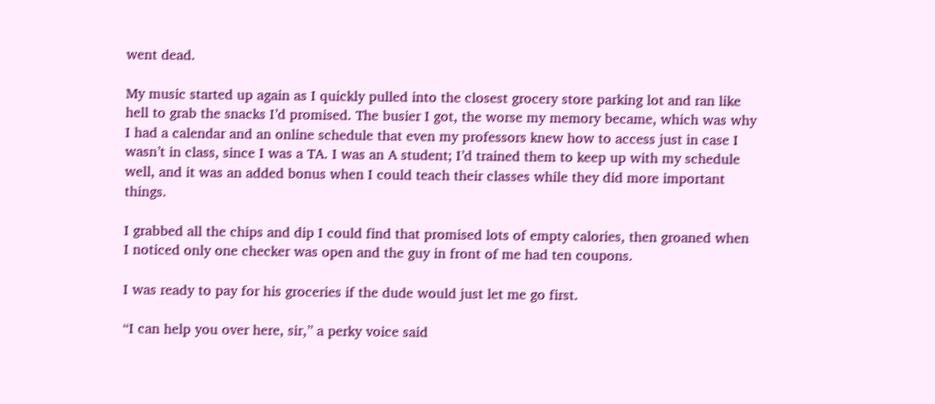went dead.

My music started up again as I quickly pulled into the closest grocery store parking lot and ran like hell to grab the snacks I’d promised. The busier I got, the worse my memory became, which was why I had a calendar and an online schedule that even my professors knew how to access just in case I wasn’t in class, since I was a TA. I was an A student; I’d trained them to keep up with my schedule well, and it was an added bonus when I could teach their classes while they did more important things.

I grabbed all the chips and dip I could find that promised lots of empty calories, then groaned when I noticed only one checker was open and the guy in front of me had ten coupons.

I was ready to pay for his groceries if the dude would just let me go first.

“I can help you over here, sir,” a perky voice said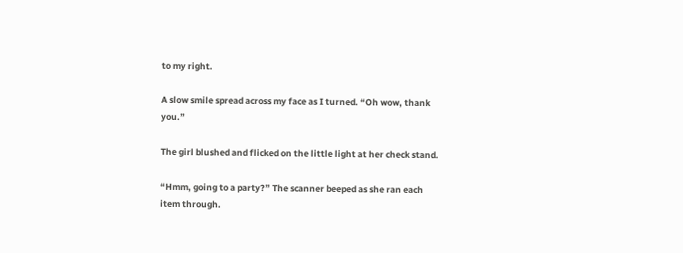to my right.

A slow smile spread across my face as I turned. “Oh wow, thank you.”

The girl blushed and flicked on the little light at her check stand.

“Hmm, going to a party?” The scanner beeped as she ran each item through.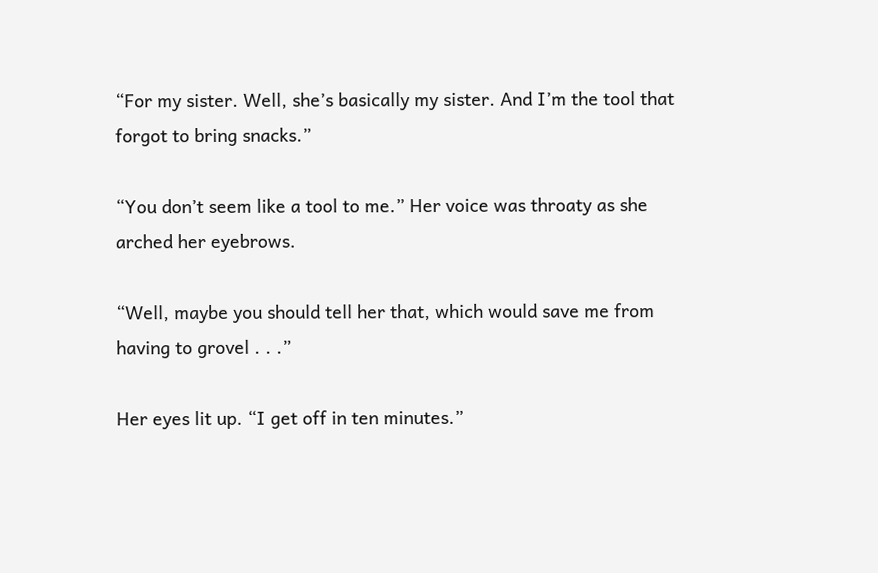“For my sister. Well, she’s basically my sister. And I’m the tool that forgot to bring snacks.”

“You don’t seem like a tool to me.” Her voice was throaty as she arched her eyebrows.

“Well, maybe you should tell her that, which would save me from having to grovel . . .”

Her eyes lit up. “I get off in ten minutes.”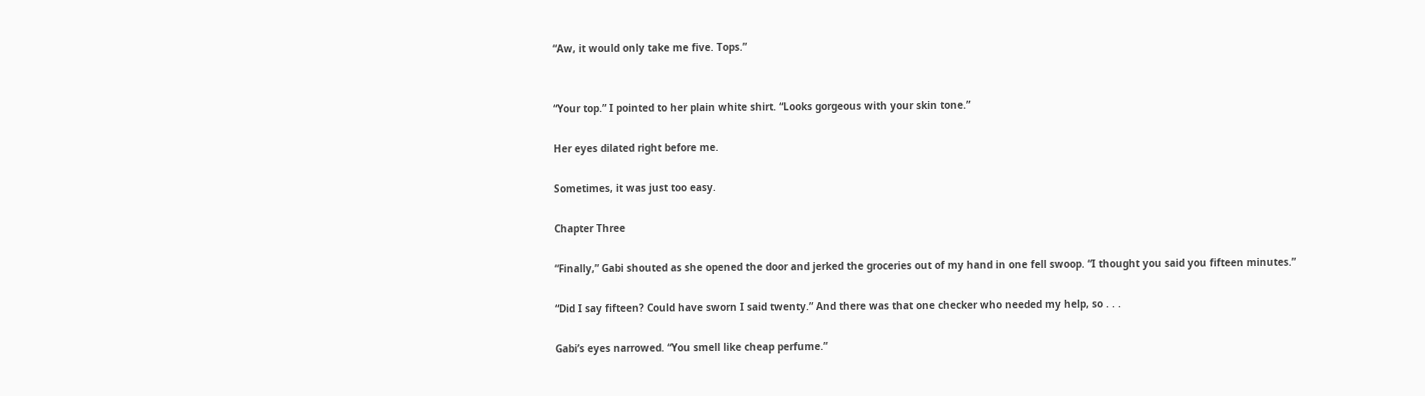“Aw, it would only take me five. Tops.”


“Your top.” I pointed to her plain white shirt. “Looks gorgeous with your skin tone.”

Her eyes dilated right before me.

Sometimes, it was just too easy.

Chapter Three

“Finally,” Gabi shouted as she opened the door and jerked the groceries out of my hand in one fell swoop. “I thought you said you fifteen minutes.”

“Did I say fifteen? Could have sworn I said twenty.” And there was that one checker who needed my help, so . . .

Gabi’s eyes narrowed. “You smell like cheap perfume.”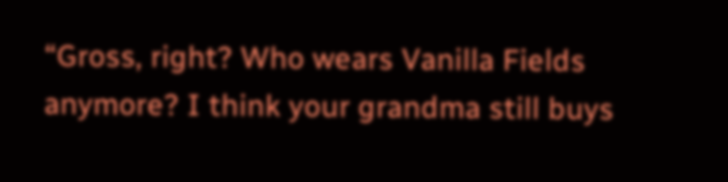“Gross, right? Who wears Vanilla Fields anymore? I think your grandma still buys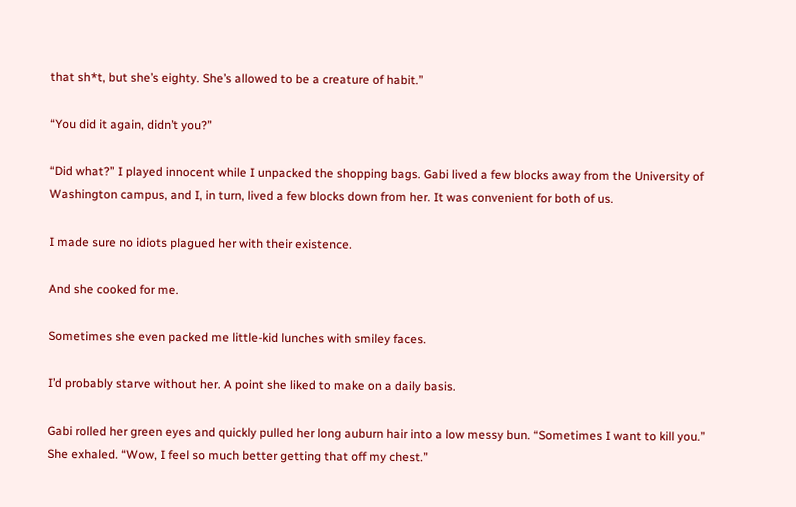that sh*t, but she’s eighty. She’s allowed to be a creature of habit.”

“You did it again, didn’t you?”

“Did what?” I played innocent while I unpacked the shopping bags. Gabi lived a few blocks away from the University of Washington campus, and I, in turn, lived a few blocks down from her. It was convenient for both of us.

I made sure no idiots plagued her with their existence.

And she cooked for me.

Sometimes she even packed me little-kid lunches with smiley faces.

I’d probably starve without her. A point she liked to make on a daily basis.

Gabi rolled her green eyes and quickly pulled her long auburn hair into a low messy bun. “Sometimes I want to kill you.” She exhaled. “Wow, I feel so much better getting that off my chest.”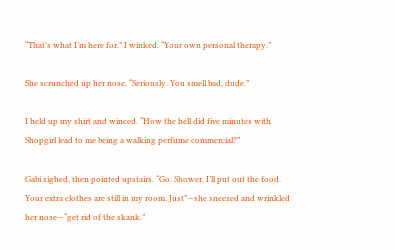“That’s what I’m here for.” I winked. “Your own personal therapy.”

She scrunched up her nose. “Seriously. You smell bad, dude.”

I held up my shirt and winced. “How the hell did five minutes with Shopgirl lead to me being a walking perfume commercial?”

Gabi sighed, then pointed upstairs. “Go. Shower. I’ll put out the food. Your extra clothes are still in my room. Just”—she sneezed and wrinkled her nose—“get rid of the skank.”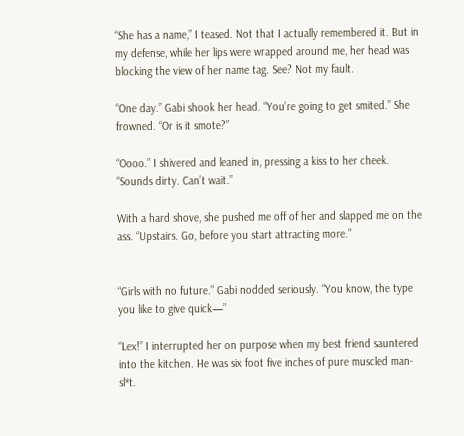“She has a name,” I teased. Not that I actually remembered it. But in my defense, while her lips were wrapped around me, her head was blocking the view of her name tag. See? Not my fault.

“One day.” Gabi shook her head. “You’re going to get smited.” She frowned. “Or is it smote?”

“Oooo.” I shivered and leaned in, pressing a kiss to her cheek. “Sounds dirty. Can’t wait.”

With a hard shove, she pushed me off of her and slapped me on the ass. “Upstairs. Go, before you start attracting more.”


“Girls with no future.” Gabi nodded seriously. “You know, the type you like to give quick—”

“Lex!” I interrupted her on purpose when my best friend sauntered into the kitchen. He was six foot five inches of pure muscled man-sl*t.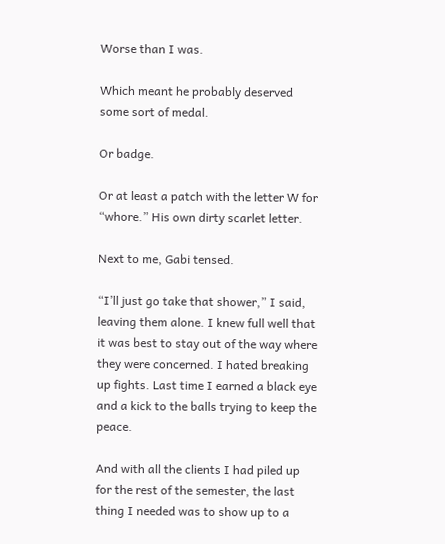Worse than I was.

Which meant he probably deserved some sort of medal.

Or badge.

Or at least a patch with the letter W for “whore.” His own dirty scarlet letter.

Next to me, Gabi tensed.

“I’ll just go take that shower,” I said, leaving them alone. I knew full well that it was best to stay out of the way where they were concerned. I hated breaking up fights. Last time I earned a black eye and a kick to the balls trying to keep the peace.

And with all the clients I had piled up for the rest of the semester, the last thing I needed was to show up to a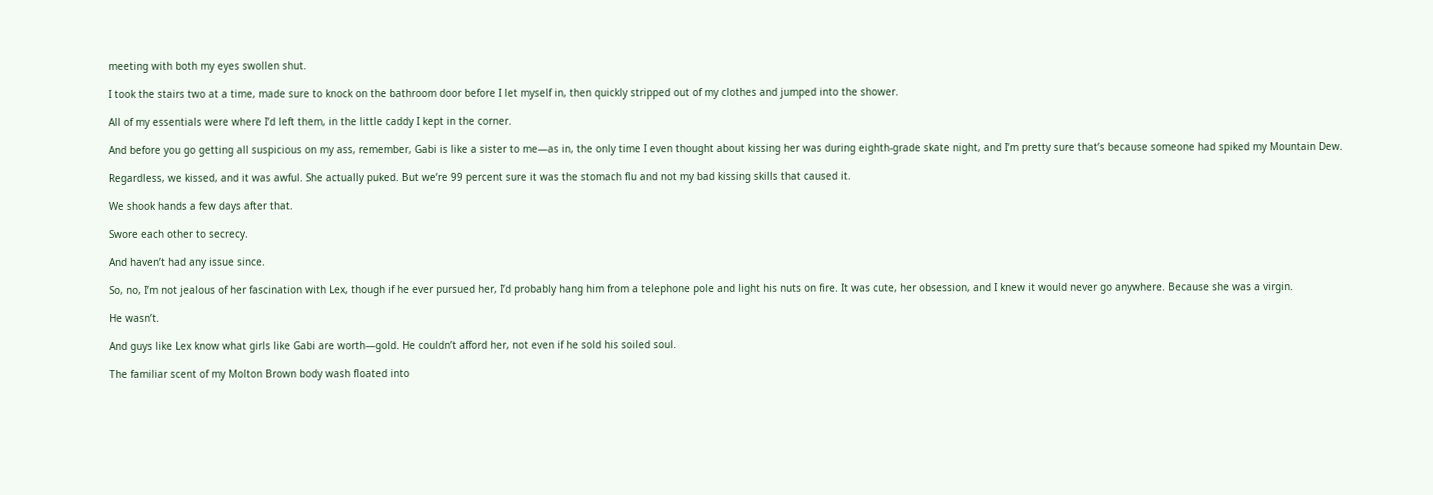meeting with both my eyes swollen shut.

I took the stairs two at a time, made sure to knock on the bathroom door before I let myself in, then quickly stripped out of my clothes and jumped into the shower.

All of my essentials were where I’d left them, in the little caddy I kept in the corner.

And before you go getting all suspicious on my ass, remember, Gabi is like a sister to me—as in, the only time I even thought about kissing her was during eighth-grade skate night, and I’m pretty sure that’s because someone had spiked my Mountain Dew.

Regardless, we kissed, and it was awful. She actually puked. But we’re 99 percent sure it was the stomach flu and not my bad kissing skills that caused it.

We shook hands a few days after that.

Swore each other to secrecy.

And haven’t had any issue since.

So, no, I’m not jealous of her fascination with Lex, though if he ever pursued her, I’d probably hang him from a telephone pole and light his nuts on fire. It was cute, her obsession, and I knew it would never go anywhere. Because she was a virgin.

He wasn’t.

And guys like Lex know what girls like Gabi are worth—gold. He couldn’t afford her, not even if he sold his soiled soul.

The familiar scent of my Molton Brown body wash floated into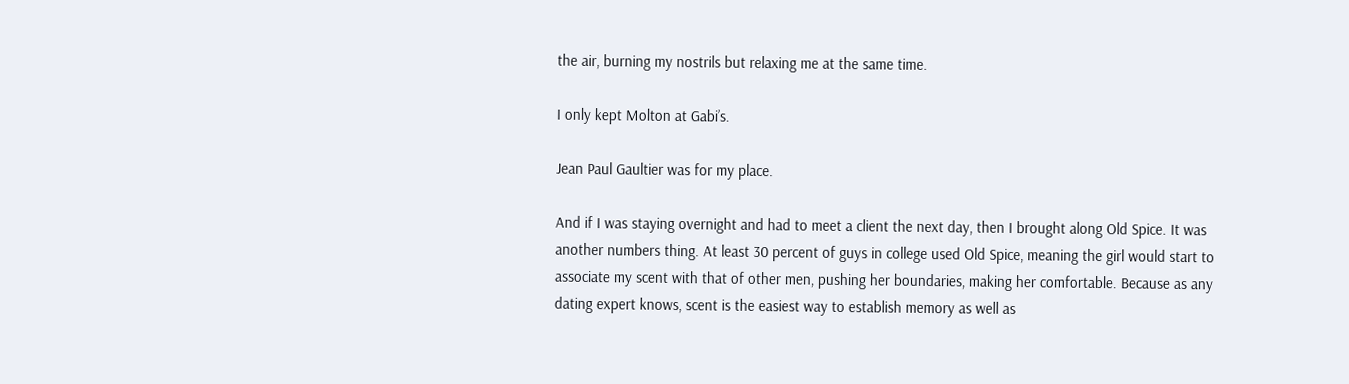the air, burning my nostrils but relaxing me at the same time.

I only kept Molton at Gabi’s.

Jean Paul Gaultier was for my place.

And if I was staying overnight and had to meet a client the next day, then I brought along Old Spice. It was another numbers thing. At least 30 percent of guys in college used Old Spice, meaning the girl would start to associate my scent with that of other men, pushing her boundaries, making her comfortable. Because as any dating expert knows, scent is the easiest way to establish memory as well as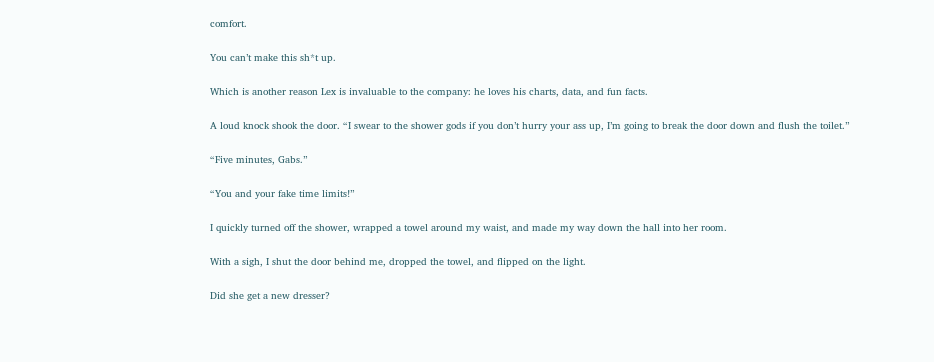comfort.

You can’t make this sh*t up.

Which is another reason Lex is invaluable to the company: he loves his charts, data, and fun facts.

A loud knock shook the door. “I swear to the shower gods if you don’t hurry your ass up, I’m going to break the door down and flush the toilet.”

“Five minutes, Gabs.”

“You and your fake time limits!”

I quickly turned off the shower, wrapped a towel around my waist, and made my way down the hall into her room.

With a sigh, I shut the door behind me, dropped the towel, and flipped on the light.

Did she get a new dresser?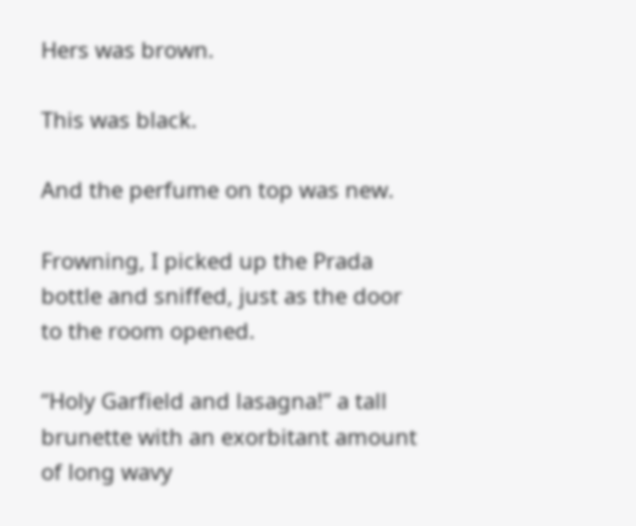Hers was brown.

This was black.

And the perfume on top was new.

Frowning, I picked up the Prada bottle and sniffed, just as the door to the room opened.

“Holy Garfield and lasagna!” a tall brunette with an exorbitant amount of long wavy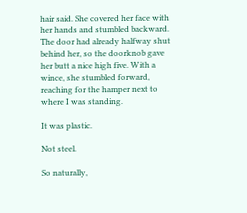hair said. She covered her face with her hands and stumbled backward. The door had already halfway shut behind her, so the doorknob gave her butt a nice high five. With a wince, she stumbled forward, reaching for the hamper next to where I was standing.

It was plastic.

Not steel.

So naturally,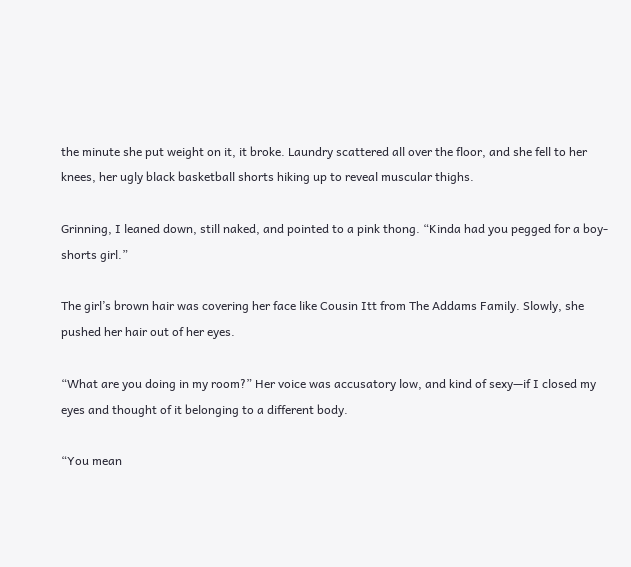the minute she put weight on it, it broke. Laundry scattered all over the floor, and she fell to her knees, her ugly black basketball shorts hiking up to reveal muscular thighs.

Grinning, I leaned down, still naked, and pointed to a pink thong. “Kinda had you pegged for a boy-shorts girl.”

The girl’s brown hair was covering her face like Cousin Itt from The Addams Family. Slowly, she pushed her hair out of her eyes.

“What are you doing in my room?” Her voice was accusatory low, and kind of sexy—if I closed my eyes and thought of it belonging to a different body.

“You mean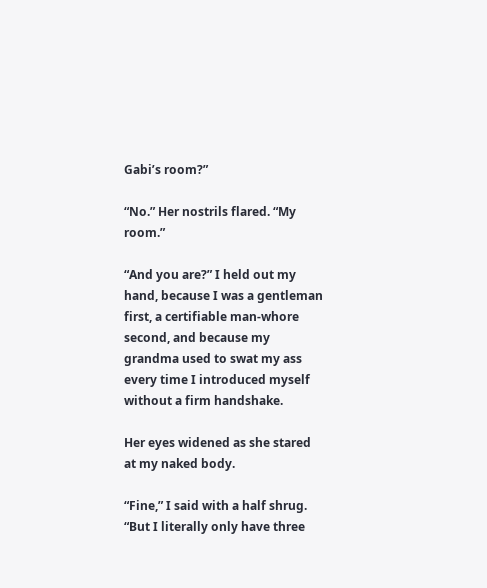Gabi’s room?”

“No.” Her nostrils flared. “My room.”

“And you are?” I held out my hand, because I was a gentleman first, a certifiable man-whore second, and because my grandma used to swat my ass every time I introduced myself without a firm handshake.

Her eyes widened as she stared at my naked body.

“Fine,” I said with a half shrug. “But I literally only have three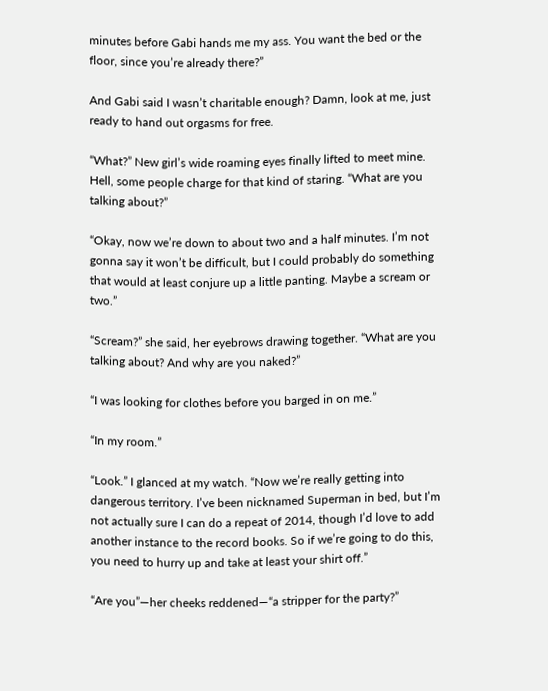minutes before Gabi hands me my ass. You want the bed or the floor, since you’re already there?”

And Gabi said I wasn’t charitable enough? Damn, look at me, just ready to hand out orgasms for free.

“What?” New girl’s wide roaming eyes finally lifted to meet mine. Hell, some people charge for that kind of staring. “What are you talking about?”

“Okay, now we’re down to about two and a half minutes. I’m not gonna say it won’t be difficult, but I could probably do something that would at least conjure up a little panting. Maybe a scream or two.”

“Scream?” she said, her eyebrows drawing together. “What are you talking about? And why are you naked?”

“I was looking for clothes before you barged in on me.”

“In my room.”

“Look.” I glanced at my watch. “Now we’re really getting into dangerous territory. I’ve been nicknamed Superman in bed, but I’m not actually sure I can do a repeat of 2014, though I’d love to add another instance to the record books. So if we’re going to do this, you need to hurry up and take at least your shirt off.”

“Are you”—her cheeks reddened—“a stripper for the party?”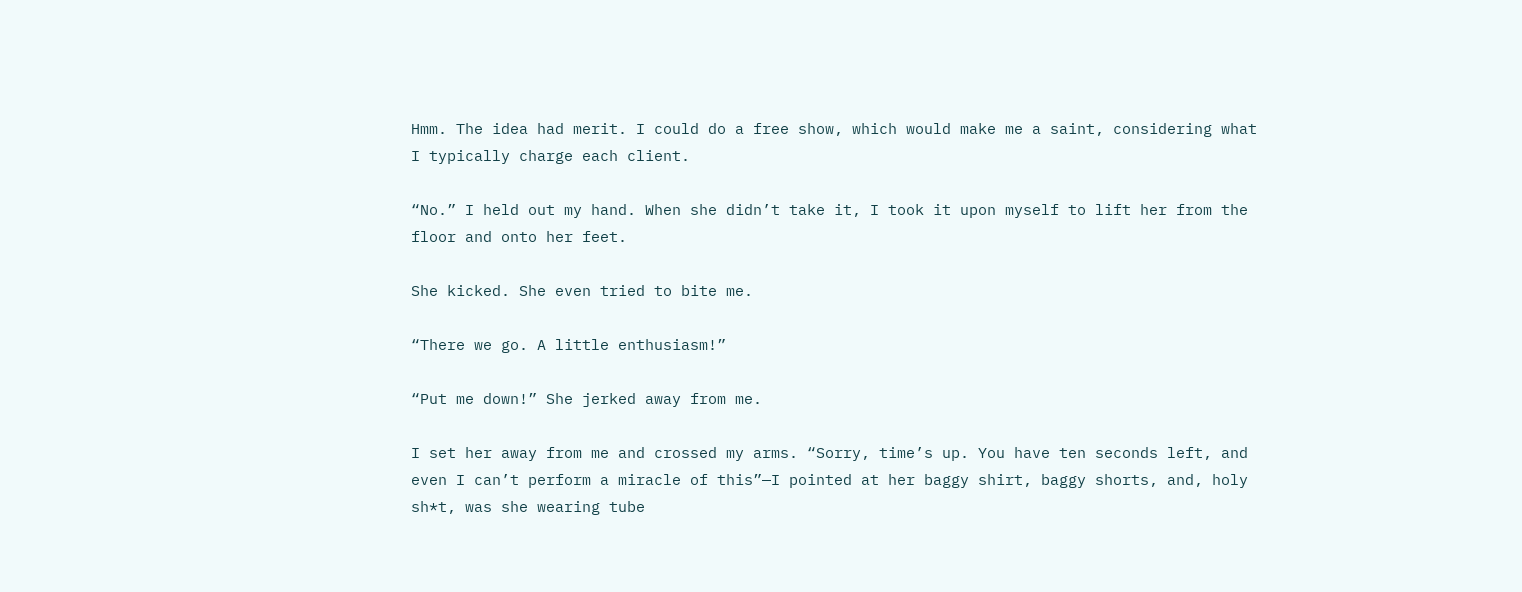Hmm. The idea had merit. I could do a free show, which would make me a saint, considering what I typically charge each client.

“No.” I held out my hand. When she didn’t take it, I took it upon myself to lift her from the floor and onto her feet.

She kicked. She even tried to bite me.

“There we go. A little enthusiasm!”

“Put me down!” She jerked away from me.

I set her away from me and crossed my arms. “Sorry, time’s up. You have ten seconds left, and even I can’t perform a miracle of this”—I pointed at her baggy shirt, baggy shorts, and, holy sh*t, was she wearing tube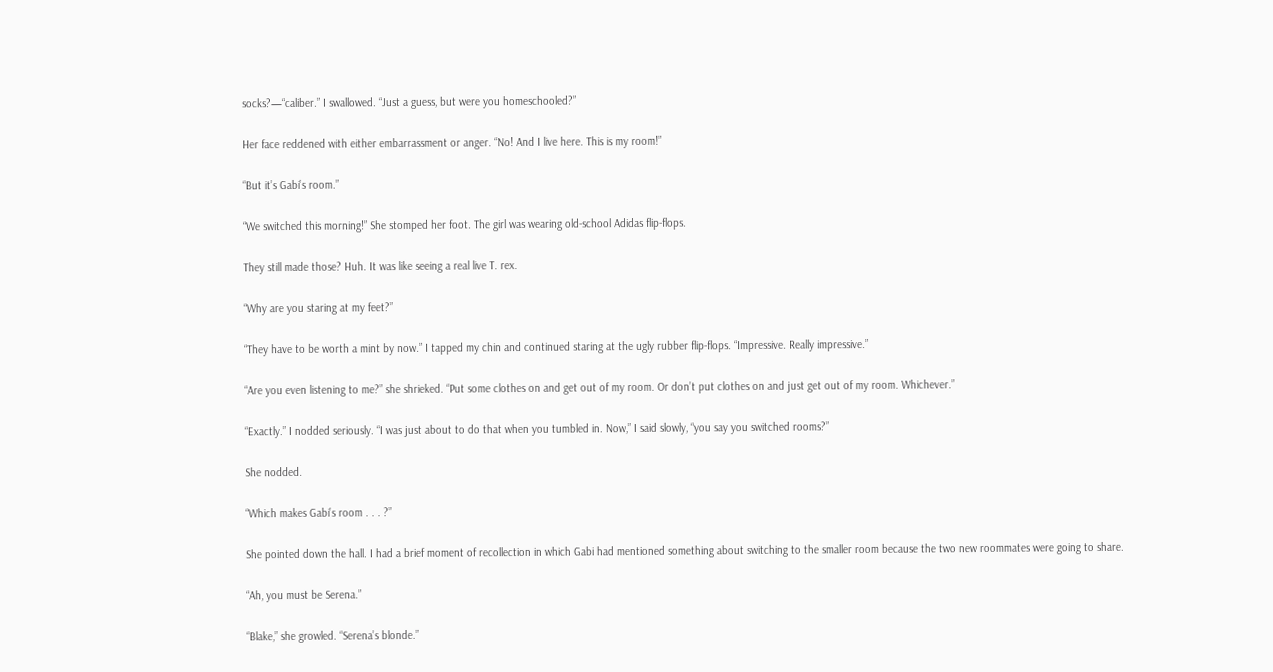socks?—“caliber.” I swallowed. “Just a guess, but were you homeschooled?”

Her face reddened with either embarrassment or anger. “No! And I live here. This is my room!”

“But it’s Gabi’s room.”

“We switched this morning!” She stomped her foot. The girl was wearing old-school Adidas flip-flops.

They still made those? Huh. It was like seeing a real live T. rex.

“Why are you staring at my feet?”

“They have to be worth a mint by now.” I tapped my chin and continued staring at the ugly rubber flip-flops. “Impressive. Really impressive.”

“Are you even listening to me?” she shrieked. “Put some clothes on and get out of my room. Or don’t put clothes on and just get out of my room. Whichever.”

“Exactly.” I nodded seriously. “I was just about to do that when you tumbled in. Now,” I said slowly, “you say you switched rooms?”

She nodded.

“Which makes Gabi’s room . . . ?”

She pointed down the hall. I had a brief moment of recollection in which Gabi had mentioned something about switching to the smaller room because the two new roommates were going to share.

“Ah, you must be Serena.”

“Blake,” she growled. “Serena’s blonde.”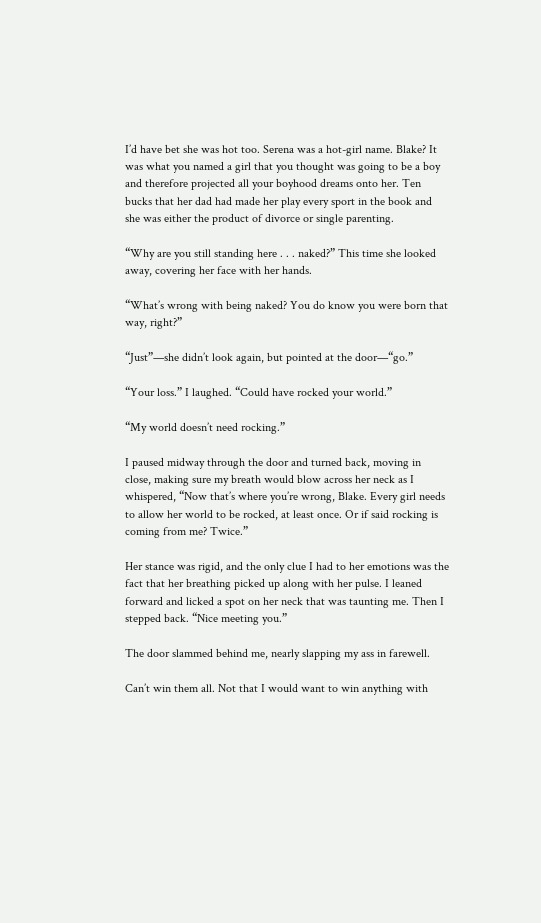I’d have bet she was hot too. Serena was a hot-girl name. Blake? It was what you named a girl that you thought was going to be a boy and therefore projected all your boyhood dreams onto her. Ten bucks that her dad had made her play every sport in the book and she was either the product of divorce or single parenting.

“Why are you still standing here . . . naked?” This time she looked away, covering her face with her hands.

“What’s wrong with being naked? You do know you were born that way, right?”

“Just”—she didn’t look again, but pointed at the door—“go.”

“Your loss.” I laughed. “Could have rocked your world.”

“My world doesn’t need rocking.”

I paused midway through the door and turned back, moving in close, making sure my breath would blow across her neck as I whispered, “Now that’s where you’re wrong, Blake. Every girl needs to allow her world to be rocked, at least once. Or if said rocking is coming from me? Twice.”

Her stance was rigid, and the only clue I had to her emotions was the fact that her breathing picked up along with her pulse. I leaned forward and licked a spot on her neck that was taunting me. Then I stepped back. “Nice meeting you.”

The door slammed behind me, nearly slapping my ass in farewell.

Can’t win them all. Not that I would want to win anything with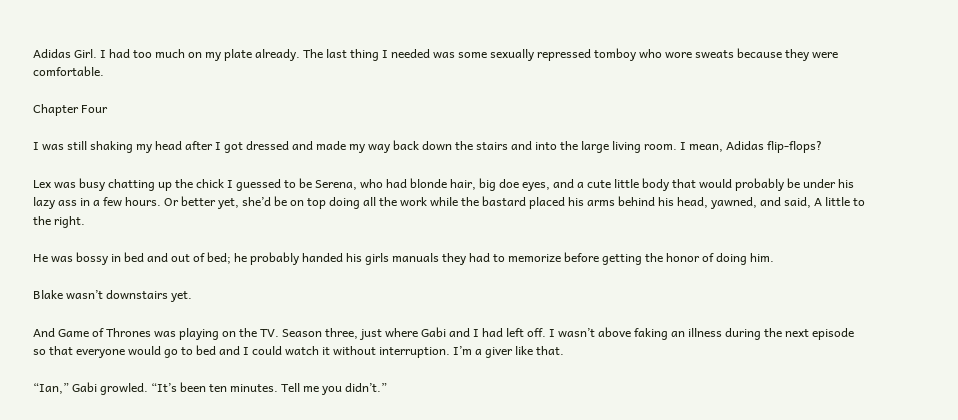Adidas Girl. I had too much on my plate already. The last thing I needed was some sexually repressed tomboy who wore sweats because they were comfortable.

Chapter Four

I was still shaking my head after I got dressed and made my way back down the stairs and into the large living room. I mean, Adidas flip-flops?

Lex was busy chatting up the chick I guessed to be Serena, who had blonde hair, big doe eyes, and a cute little body that would probably be under his lazy ass in a few hours. Or better yet, she’d be on top doing all the work while the bastard placed his arms behind his head, yawned, and said, A little to the right.

He was bossy in bed and out of bed; he probably handed his girls manuals they had to memorize before getting the honor of doing him.

Blake wasn’t downstairs yet.

And Game of Thrones was playing on the TV. Season three, just where Gabi and I had left off. I wasn’t above faking an illness during the next episode so that everyone would go to bed and I could watch it without interruption. I’m a giver like that.

“Ian,” Gabi growled. “It’s been ten minutes. Tell me you didn’t.”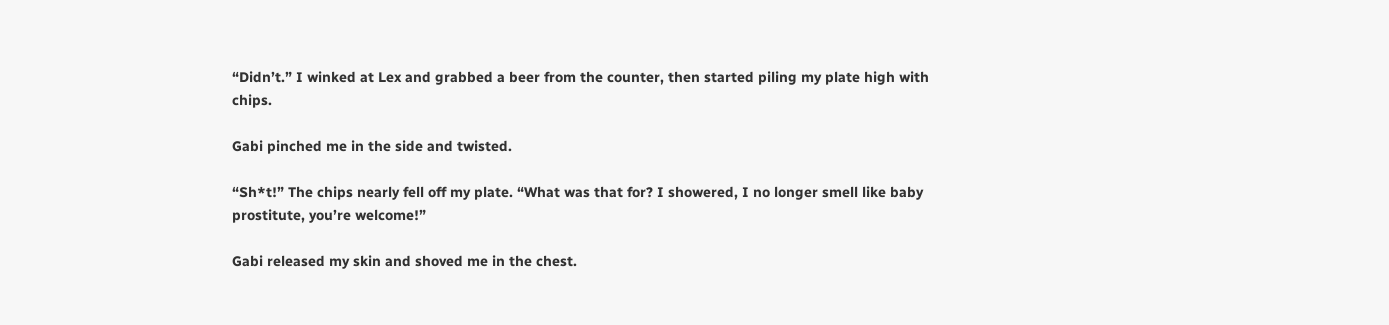“Didn’t.” I winked at Lex and grabbed a beer from the counter, then started piling my plate high with chips.

Gabi pinched me in the side and twisted.

“Sh*t!” The chips nearly fell off my plate. “What was that for? I showered, I no longer smell like baby prostitute, you’re welcome!”

Gabi released my skin and shoved me in the chest.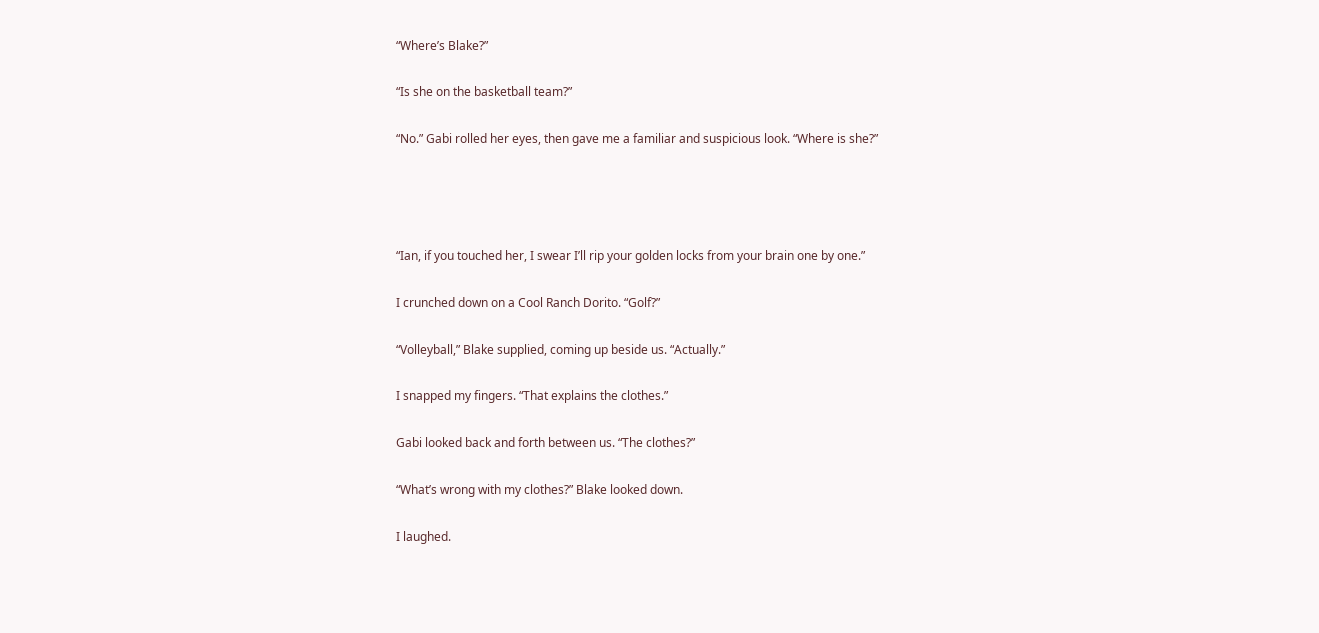“Where’s Blake?”

“Is she on the basketball team?”

“No.” Gabi rolled her eyes, then gave me a familiar and suspicious look. “Where is she?”




“Ian, if you touched her, I swear I’ll rip your golden locks from your brain one by one.”

I crunched down on a Cool Ranch Dorito. “Golf?”

“Volleyball,” Blake supplied, coming up beside us. “Actually.”

I snapped my fingers. “That explains the clothes.”

Gabi looked back and forth between us. “The clothes?”

“What’s wrong with my clothes?” Blake looked down.

I laughed.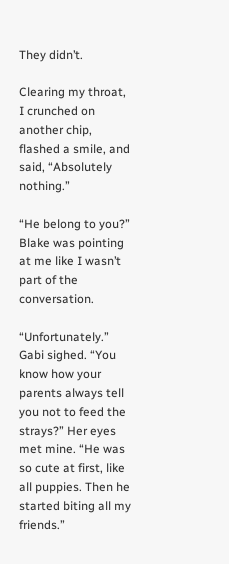They didn’t.

Clearing my throat, I crunched on another chip, flashed a smile, and said, “Absolutely nothing.”

“He belong to you?” Blake was pointing at me like I wasn’t part of the conversation.

“Unfortunately.” Gabi sighed. “You know how your parents always tell you not to feed the strays?” Her eyes met mine. “He was so cute at first, like all puppies. Then he started biting all my friends.”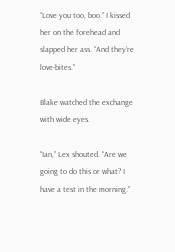“Love you too, boo.” I kissed her on the forehead and slapped her ass. “And they’re love-bites.”

Blake watched the exchange with wide eyes.

“Ian,” Lex shouted. “Are we going to do this or what? I have a test in the morning.”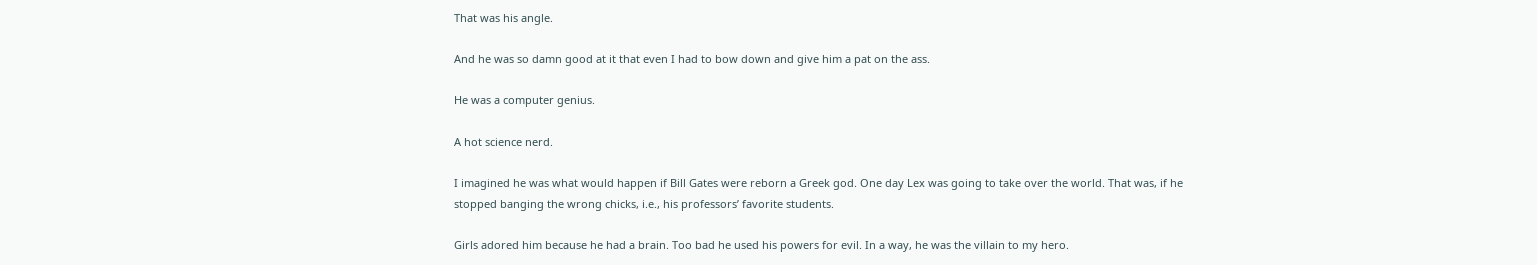That was his angle.

And he was so damn good at it that even I had to bow down and give him a pat on the ass.

He was a computer genius.

A hot science nerd.

I imagined he was what would happen if Bill Gates were reborn a Greek god. One day Lex was going to take over the world. That was, if he stopped banging the wrong chicks, i.e., his professors’ favorite students.

Girls adored him because he had a brain. Too bad he used his powers for evil. In a way, he was the villain to my hero.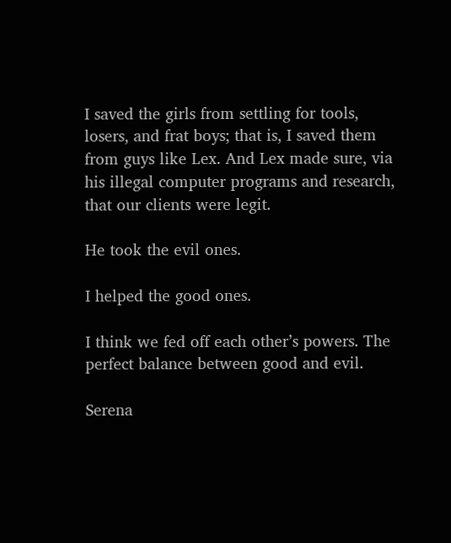I saved the girls from settling for tools, losers, and frat boys; that is, I saved them from guys like Lex. And Lex made sure, via his illegal computer programs and research, that our clients were legit.

He took the evil ones.

I helped the good ones.

I think we fed off each other’s powers. The perfect balance between good and evil.

Serena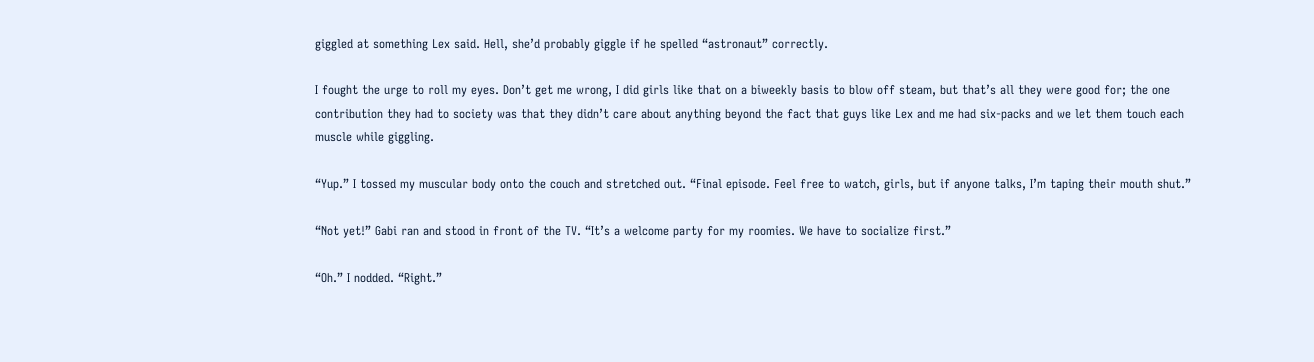giggled at something Lex said. Hell, she’d probably giggle if he spelled “astronaut” correctly.

I fought the urge to roll my eyes. Don’t get me wrong, I did girls like that on a biweekly basis to blow off steam, but that’s all they were good for; the one contribution they had to society was that they didn’t care about anything beyond the fact that guys like Lex and me had six-packs and we let them touch each muscle while giggling.

“Yup.” I tossed my muscular body onto the couch and stretched out. “Final episode. Feel free to watch, girls, but if anyone talks, I’m taping their mouth shut.”

“Not yet!” Gabi ran and stood in front of the TV. “It’s a welcome party for my roomies. We have to socialize first.”

“Oh.” I nodded. “Right.”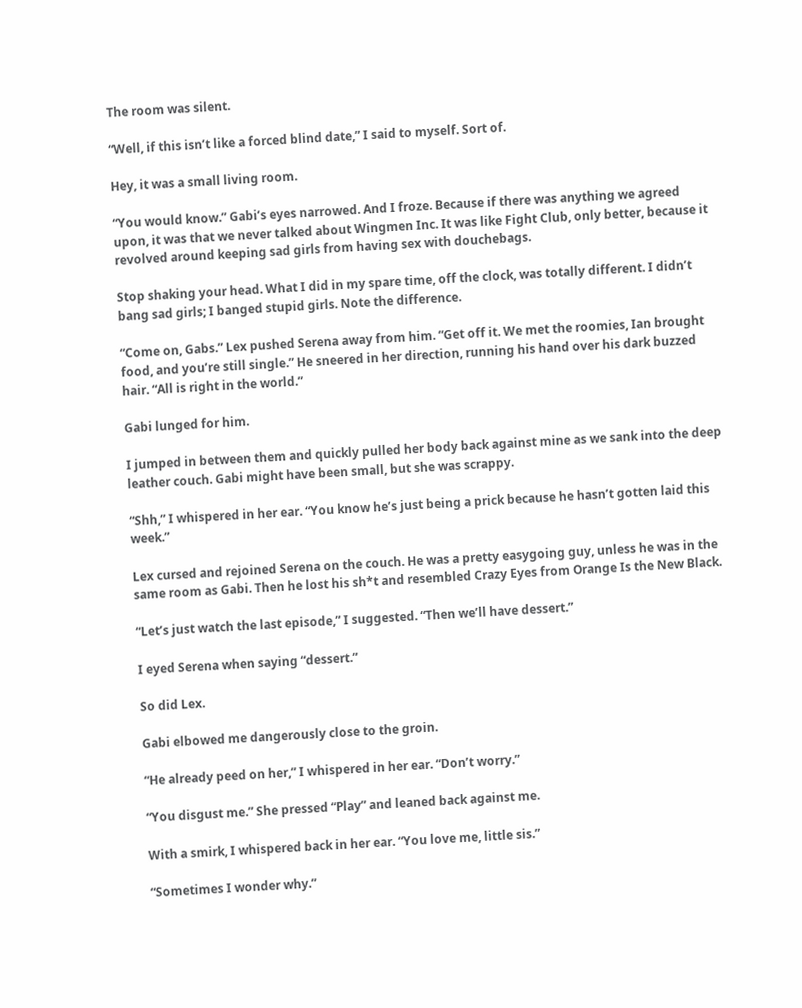The room was silent.

“Well, if this isn’t like a forced blind date,” I said to myself. Sort of.

Hey, it was a small living room.

“You would know.” Gabi’s eyes narrowed. And I froze. Because if there was anything we agreed upon, it was that we never talked about Wingmen Inc. It was like Fight Club, only better, because it revolved around keeping sad girls from having sex with douchebags.

Stop shaking your head. What I did in my spare time, off the clock, was totally different. I didn’t bang sad girls; I banged stupid girls. Note the difference.

“Come on, Gabs.” Lex pushed Serena away from him. “Get off it. We met the roomies, Ian brought food, and you’re still single.” He sneered in her direction, running his hand over his dark buzzed hair. “All is right in the world.”

Gabi lunged for him.

I jumped in between them and quickly pulled her body back against mine as we sank into the deep leather couch. Gabi might have been small, but she was scrappy.

“Shh,” I whispered in her ear. “You know he’s just being a prick because he hasn’t gotten laid this week.”

Lex cursed and rejoined Serena on the couch. He was a pretty easygoing guy, unless he was in the same room as Gabi. Then he lost his sh*t and resembled Crazy Eyes from Orange Is the New Black.

“Let’s just watch the last episode,” I suggested. “Then we’ll have dessert.”

I eyed Serena when saying “dessert.”

So did Lex.

Gabi elbowed me dangerously close to the groin.

“He already peed on her,” I whispered in her ear. “Don’t worry.”

“You disgust me.” She pressed “Play” and leaned back against me.

With a smirk, I whispered back in her ear. “You love me, little sis.”

“Sometimes I wonder why.”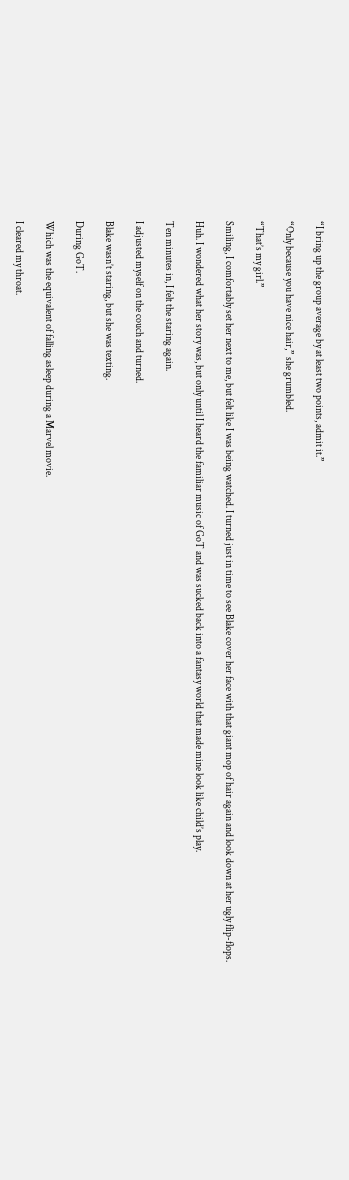“I bring up the group average by at least two points, admit it.”

“Only because you have nice hair,” she grumbled.

“That’s my girl.”

Smiling, I comfortably set her next to me, but felt like I was being watched. I turned just in time to see Blake cover her face with that giant mop of hair again and look down at her ugly flip-flops.

Huh. I wondered what her story was, but only until I heard the familiar music of GoT and was sucked back into a fantasy world that made mine look like child’s play.

Ten minutes in, I felt the staring again.

I adjusted myself on the couch and turned.

Blake wasn’t staring, but she was texting.

During GoT.

Which was the equivalent of falling asleep during a Marvel movie.

I cleared my throat.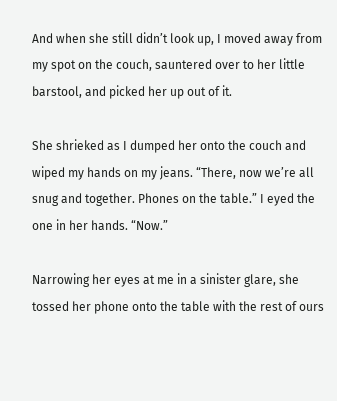And when she still didn’t look up, I moved away from my spot on the couch, sauntered over to her little barstool, and picked her up out of it.

She shrieked as I dumped her onto the couch and wiped my hands on my jeans. “There, now we’re all snug and together. Phones on the table.” I eyed the one in her hands. “Now.”

Narrowing her eyes at me in a sinister glare, she tossed her phone onto the table with the rest of ours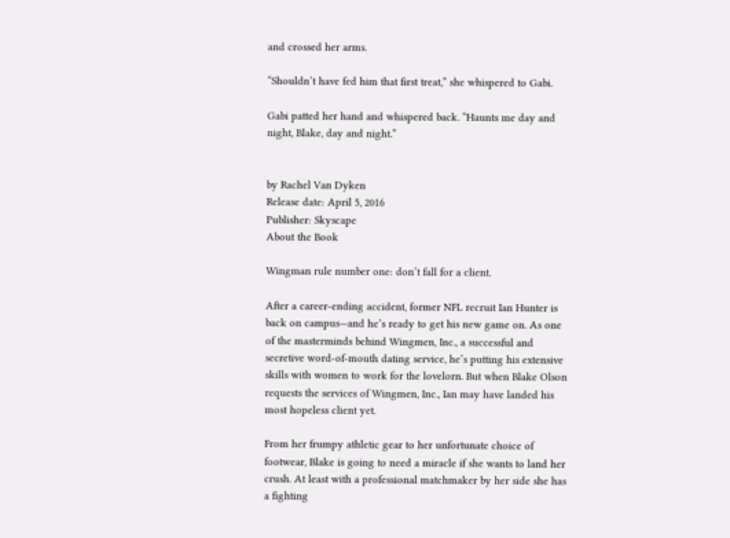and crossed her arms.

“Shouldn’t have fed him that first treat,” she whispered to Gabi.

Gabi patted her hand and whispered back. “Haunts me day and night, Blake, day and night.”


by Rachel Van Dyken
Release date: April 5, 2016
Publisher: Skyscape
About the Book

Wingman rule number one: don’t fall for a client.

After a career-ending accident, former NFL recruit Ian Hunter is back on campus—and he’s ready to get his new game on. As one of the masterminds behind Wingmen, Inc., a successful and secretive word-of-mouth dating service, he’s putting his extensive skills with women to work for the lovelorn. But when Blake Olson requests the services of Wingmen, Inc., Ian may have landed his most hopeless client yet.

From her frumpy athletic gear to her unfortunate choice of footwear, Blake is going to need a miracle if she wants to land her crush. At least with a professional matchmaker by her side she has a fighting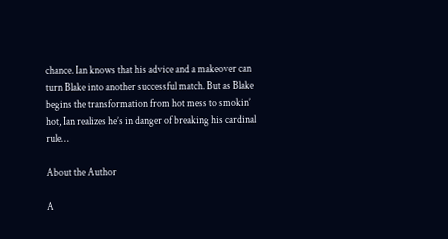chance. Ian knows that his advice and a makeover can turn Blake into another successful match. But as Blake begins the transformation from hot mess to smokin’ hot, Ian realizes he’s in danger of breaking his cardinal rule…

About the Author

A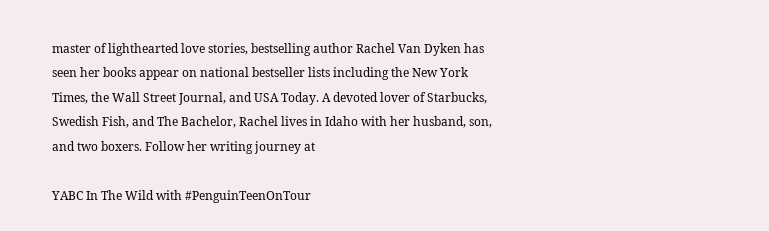master of lighthearted love stories, bestselling author Rachel Van Dyken has seen her books appear on national bestseller lists including the New York Times, the Wall Street Journal, and USA Today. A devoted lover of Starbucks, Swedish Fish, and The Bachelor, Rachel lives in Idaho with her husband, son, and two boxers. Follow her writing journey at

YABC In The Wild with #PenguinTeenOnTour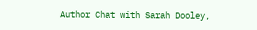Author Chat with Sarah Dooley,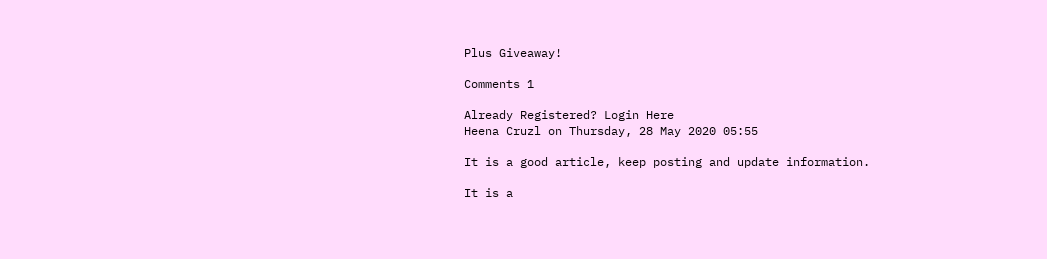Plus Giveaway!

Comments 1

Already Registered? Login Here
Heena Cruzl on Thursday, 28 May 2020 05:55

It is a good article, keep posting and update information.

It is a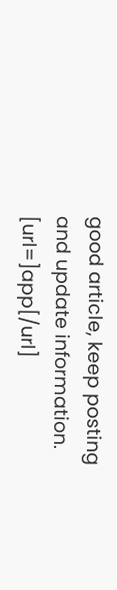good article, keep posting and update information. [url=]app[/url]